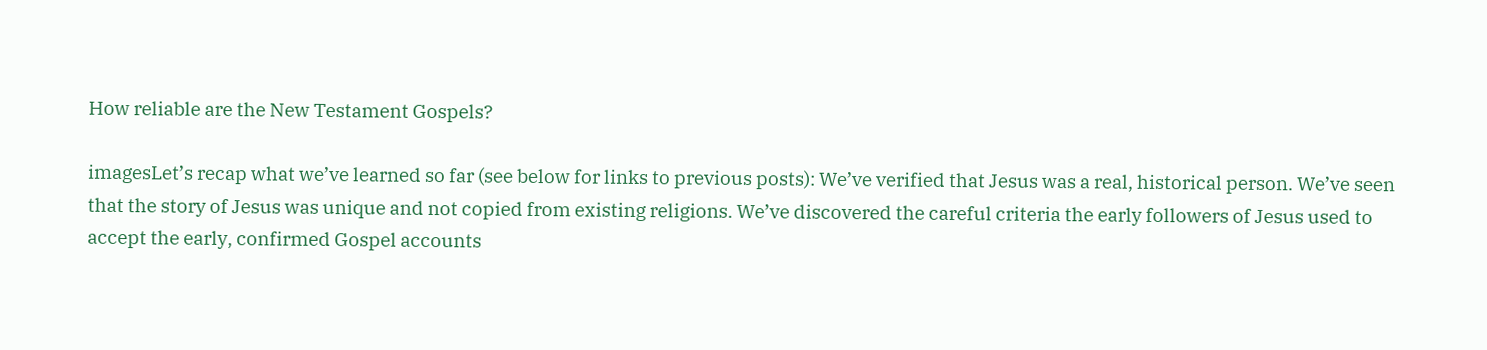How reliable are the New Testament Gospels?

imagesLet’s recap what we’ve learned so far (see below for links to previous posts): We’ve verified that Jesus was a real, historical person. We’ve seen that the story of Jesus was unique and not copied from existing religions. We’ve discovered the careful criteria the early followers of Jesus used to accept the early, confirmed Gospel accounts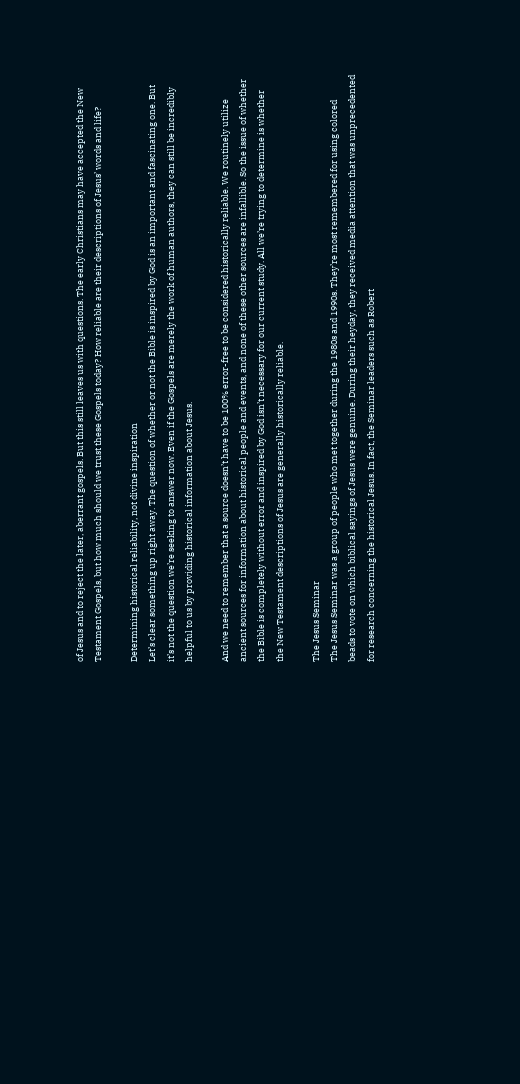of Jesus and to reject the later, aberrant gospels. But this still leaves us with questions. The early Christians may have accepted the New Testament Gospels, but how much should we trust these Gospels today? How reliable are their descriptions of Jesus’ words and life?

Determining historical reliability, not divine inspiration
Let’s clear something up right away. The question of whether or not the Bible is inspired by God is an important and fascinating one. But it’s not the question we’re seeking to answer now. Even if the Gospels are merely the work of human authors, they can still be incredibly helpful to us by providing historical information about Jesus.

And we need to remember that a source doesn’t have to be 100% error-free to be considered historically reliable. We routinely utilize ancient sources for information about historical people and events, and none of these other sources are infallible. So the issue of whether the Bible is completely without error and inspired by God isn’t necessary for our current study. All we’re trying to determine is whether the New Testament descriptions of Jesus are generally historically reliable.

The Jesus Seminar
The Jesus Seminar was a group of people who met together during the 1980s and 1990s. They’re most remembered for using colored beads to vote on which biblical sayings of Jesus were genuine. During their heyday, they received media attention that was unprecedented for research concerning the historical Jesus. In fact, the Seminar leaders such as Robert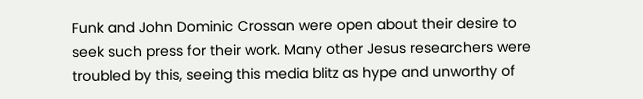Funk and John Dominic Crossan were open about their desire to seek such press for their work. Many other Jesus researchers were troubled by this, seeing this media blitz as hype and unworthy of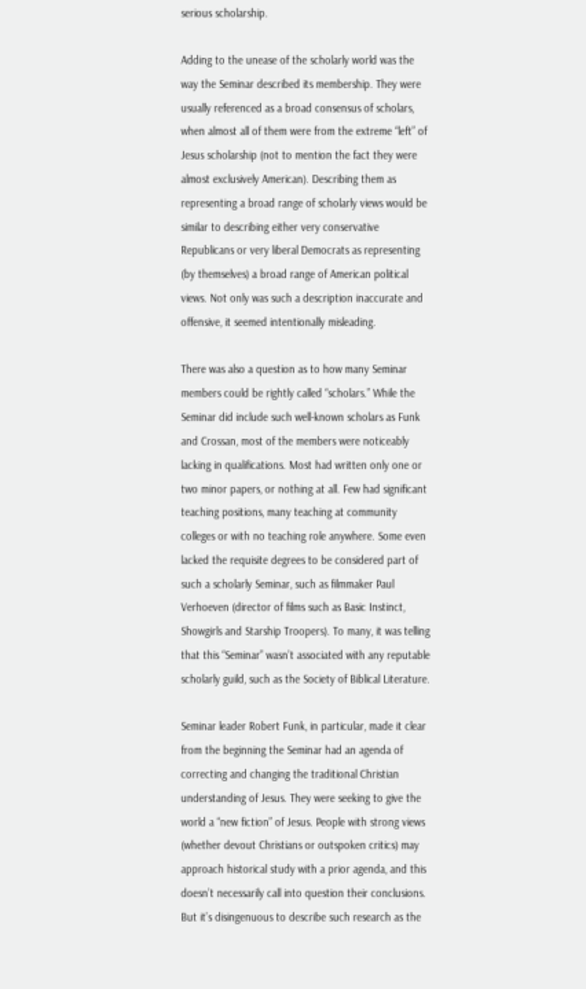serious scholarship.

Adding to the unease of the scholarly world was the way the Seminar described its membership. They were usually referenced as a broad consensus of scholars, when almost all of them were from the extreme “left” of Jesus scholarship (not to mention the fact they were almost exclusively American). Describing them as representing a broad range of scholarly views would be similar to describing either very conservative Republicans or very liberal Democrats as representing (by themselves) a broad range of American political views. Not only was such a description inaccurate and offensive, it seemed intentionally misleading.

There was also a question as to how many Seminar members could be rightly called “scholars.” While the Seminar did include such well-known scholars as Funk and Crossan, most of the members were noticeably lacking in qualifications. Most had written only one or two minor papers, or nothing at all. Few had significant teaching positions, many teaching at community colleges or with no teaching role anywhere. Some even lacked the requisite degrees to be considered part of such a scholarly Seminar, such as filmmaker Paul Verhoeven (director of films such as Basic Instinct, Showgirls and Starship Troopers). To many, it was telling that this “Seminar” wasn’t associated with any reputable scholarly guild, such as the Society of Biblical Literature.

Seminar leader Robert Funk, in particular, made it clear from the beginning the Seminar had an agenda of correcting and changing the traditional Christian understanding of Jesus. They were seeking to give the world a “new fiction” of Jesus. People with strong views (whether devout Christians or outspoken critics) may approach historical study with a prior agenda, and this doesn’t necessarily call into question their conclusions. But it’s disingenuous to describe such research as the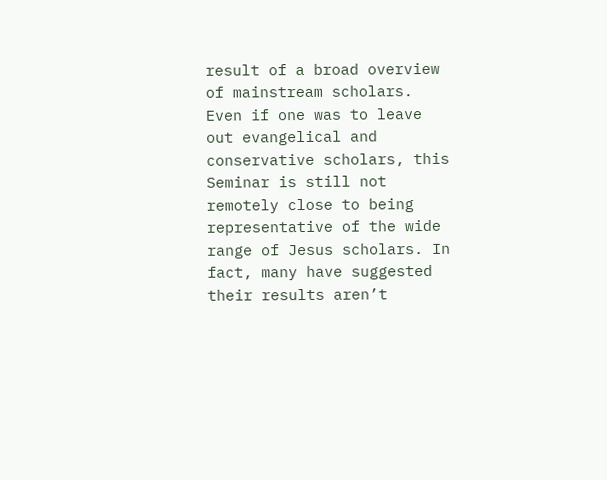result of a broad overview of mainstream scholars. Even if one was to leave out evangelical and conservative scholars, this Seminar is still not remotely close to being representative of the wide range of Jesus scholars. In fact, many have suggested their results aren’t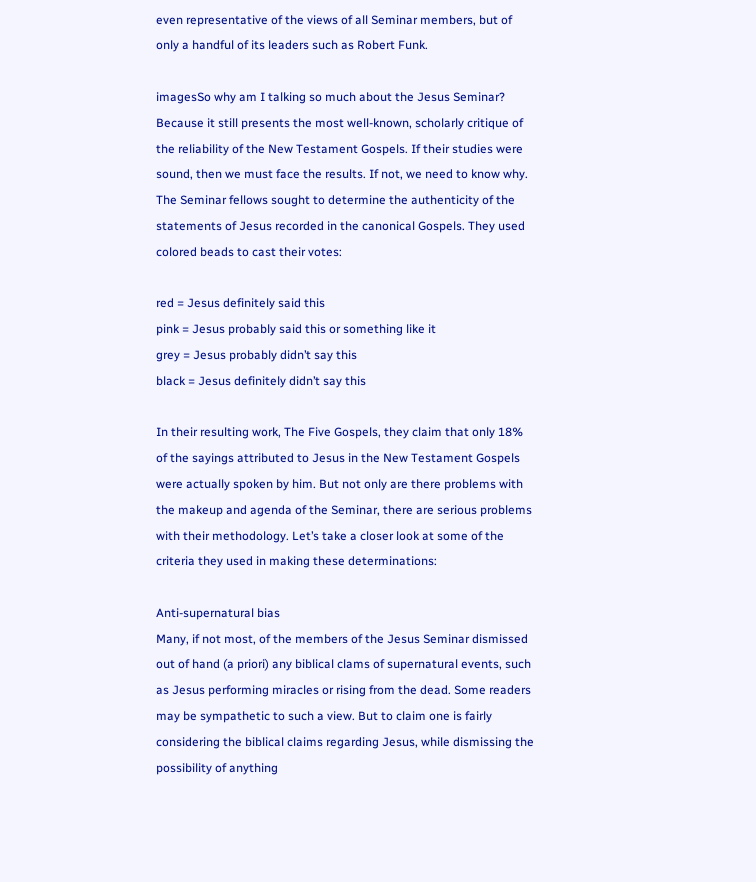even representative of the views of all Seminar members, but of only a handful of its leaders such as Robert Funk.

imagesSo why am I talking so much about the Jesus Seminar? Because it still presents the most well-known, scholarly critique of the reliability of the New Testament Gospels. If their studies were sound, then we must face the results. If not, we need to know why. The Seminar fellows sought to determine the authenticity of the statements of Jesus recorded in the canonical Gospels. They used colored beads to cast their votes:

red = Jesus definitely said this
pink = Jesus probably said this or something like it
grey = Jesus probably didn’t say this
black = Jesus definitely didn’t say this

In their resulting work, The Five Gospels, they claim that only 18% of the sayings attributed to Jesus in the New Testament Gospels were actually spoken by him. But not only are there problems with the makeup and agenda of the Seminar, there are serious problems with their methodology. Let’s take a closer look at some of the criteria they used in making these determinations:

Anti-supernatural bias
Many, if not most, of the members of the Jesus Seminar dismissed out of hand (a priori) any biblical clams of supernatural events, such as Jesus performing miracles or rising from the dead. Some readers may be sympathetic to such a view. But to claim one is fairly considering the biblical claims regarding Jesus, while dismissing the possibility of anything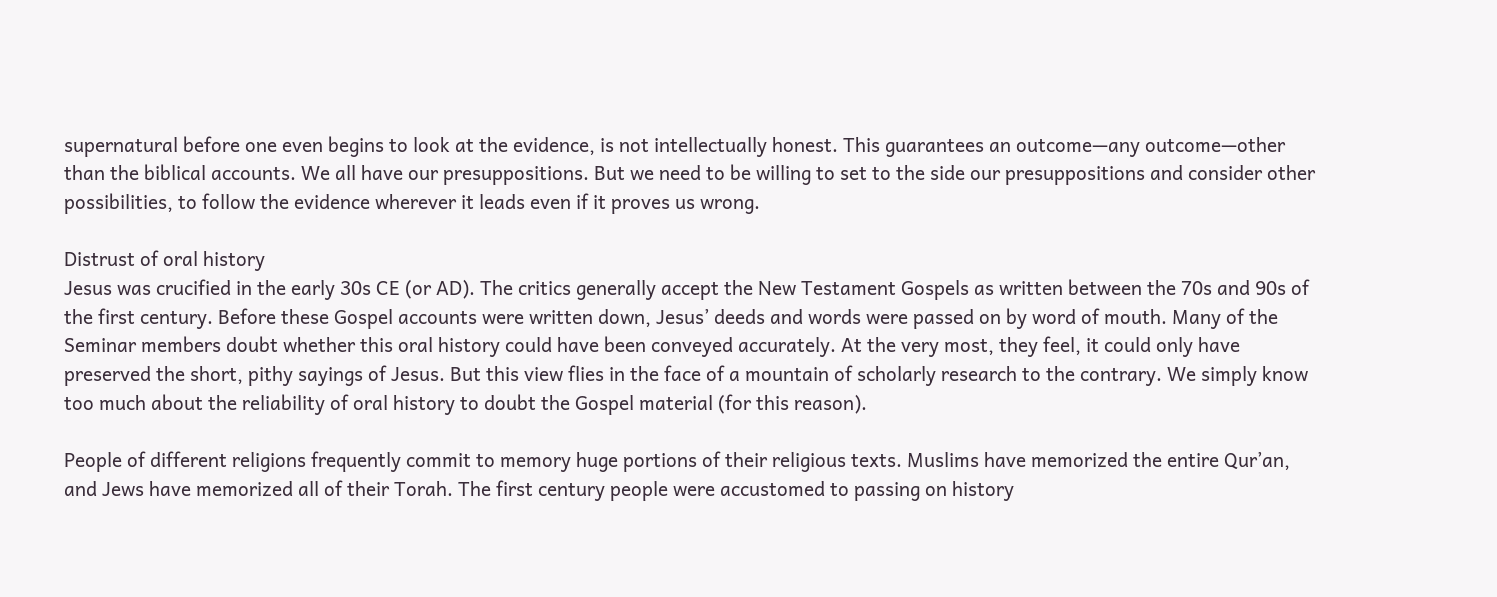supernatural before one even begins to look at the evidence, is not intellectually honest. This guarantees an outcome—any outcome—other than the biblical accounts. We all have our presuppositions. But we need to be willing to set to the side our presuppositions and consider other possibilities, to follow the evidence wherever it leads even if it proves us wrong.

Distrust of oral history
Jesus was crucified in the early 30s CE (or AD). The critics generally accept the New Testament Gospels as written between the 70s and 90s of the first century. Before these Gospel accounts were written down, Jesus’ deeds and words were passed on by word of mouth. Many of the Seminar members doubt whether this oral history could have been conveyed accurately. At the very most, they feel, it could only have preserved the short, pithy sayings of Jesus. But this view flies in the face of a mountain of scholarly research to the contrary. We simply know too much about the reliability of oral history to doubt the Gospel material (for this reason).

People of different religions frequently commit to memory huge portions of their religious texts. Muslims have memorized the entire Qur’an, and Jews have memorized all of their Torah. The first century people were accustomed to passing on history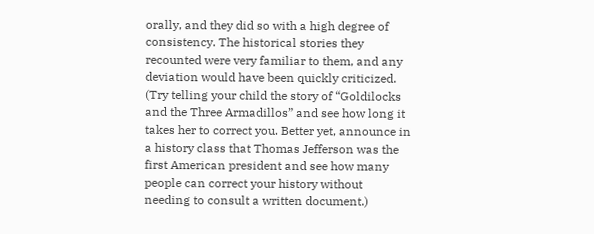orally, and they did so with a high degree of consistency. The historical stories they recounted were very familiar to them, and any deviation would have been quickly criticized. (Try telling your child the story of “Goldilocks and the Three Armadillos” and see how long it takes her to correct you. Better yet, announce in a history class that Thomas Jefferson was the first American president and see how many people can correct your history without needing to consult a written document.)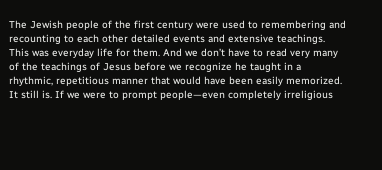The Jewish people of the first century were used to remembering and recounting to each other detailed events and extensive teachings. This was everyday life for them. And we don’t have to read very many of the teachings of Jesus before we recognize he taught in a rhythmic, repetitious manner that would have been easily memorized. It still is. If we were to prompt people—even completely irreligious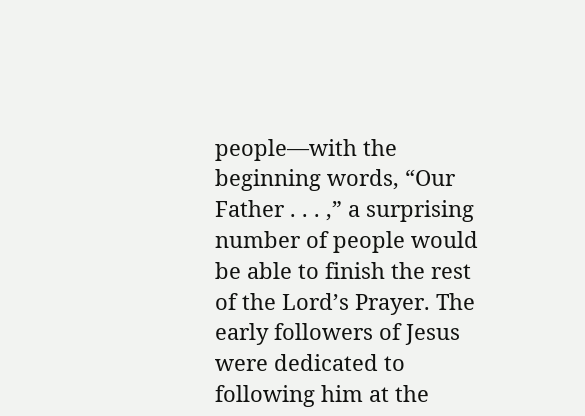people—with the beginning words, “Our Father . . . ,” a surprising number of people would be able to finish the rest of the Lord’s Prayer. The early followers of Jesus were dedicated to following him at the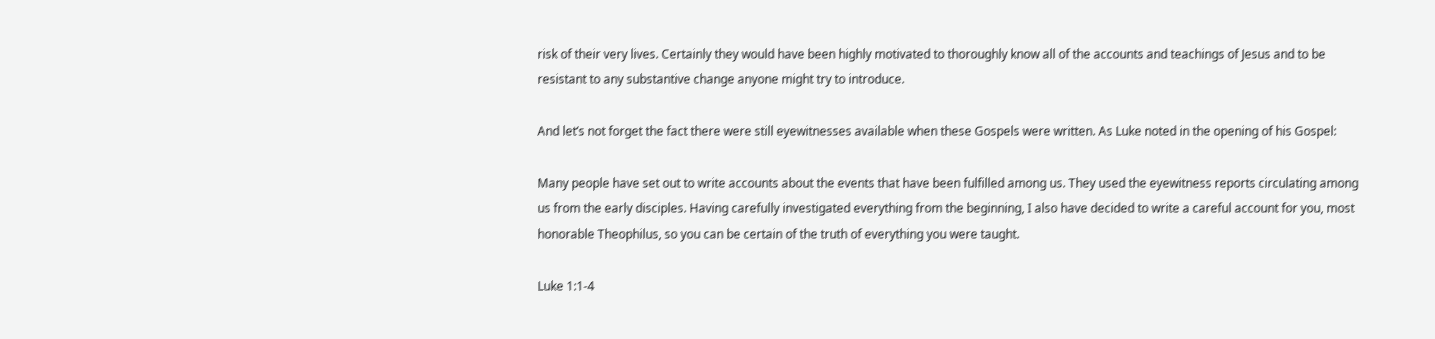risk of their very lives. Certainly they would have been highly motivated to thoroughly know all of the accounts and teachings of Jesus and to be resistant to any substantive change anyone might try to introduce.

And let’s not forget the fact there were still eyewitnesses available when these Gospels were written. As Luke noted in the opening of his Gospel:

Many people have set out to write accounts about the events that have been fulfilled among us. They used the eyewitness reports circulating among us from the early disciples. Having carefully investigated everything from the beginning, I also have decided to write a careful account for you, most honorable Theophilus, so you can be certain of the truth of everything you were taught.

Luke 1:1-4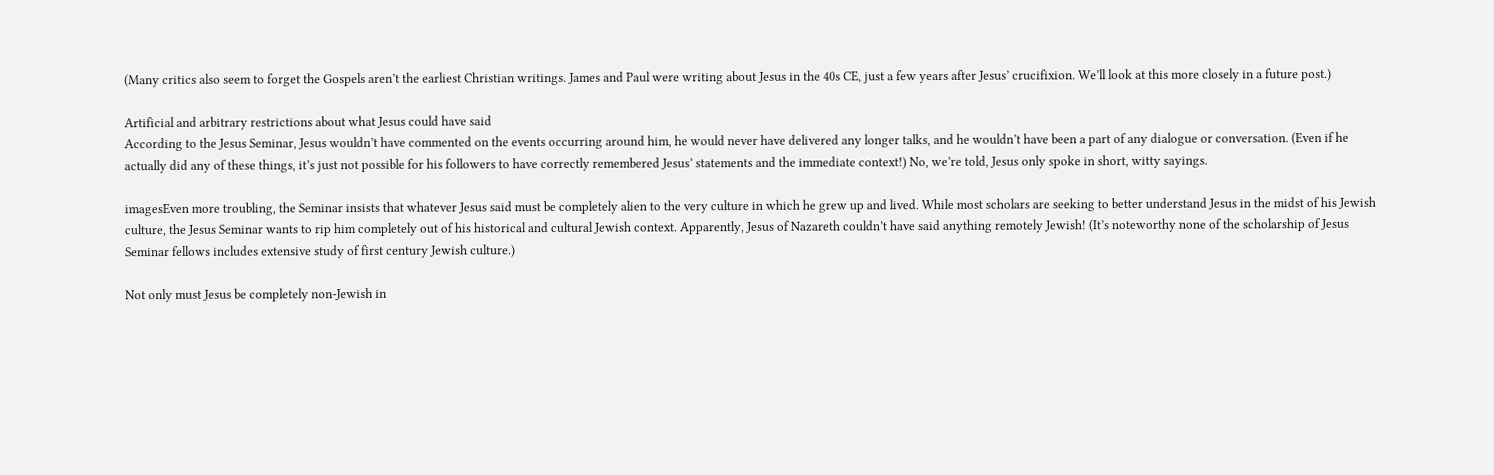(Many critics also seem to forget the Gospels aren’t the earliest Christian writings. James and Paul were writing about Jesus in the 40s CE, just a few years after Jesus’ crucifixion. We’ll look at this more closely in a future post.)

Artificial and arbitrary restrictions about what Jesus could have said
According to the Jesus Seminar, Jesus wouldn’t have commented on the events occurring around him, he would never have delivered any longer talks, and he wouldn’t have been a part of any dialogue or conversation. (Even if he actually did any of these things, it’s just not possible for his followers to have correctly remembered Jesus’ statements and the immediate context!) No, we’re told, Jesus only spoke in short, witty sayings.

imagesEven more troubling, the Seminar insists that whatever Jesus said must be completely alien to the very culture in which he grew up and lived. While most scholars are seeking to better understand Jesus in the midst of his Jewish culture, the Jesus Seminar wants to rip him completely out of his historical and cultural Jewish context. Apparently, Jesus of Nazareth couldn’t have said anything remotely Jewish! (It’s noteworthy none of the scholarship of Jesus Seminar fellows includes extensive study of first century Jewish culture.)

Not only must Jesus be completely non-Jewish in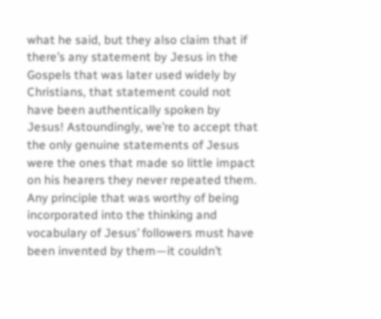what he said, but they also claim that if there’s any statement by Jesus in the Gospels that was later used widely by Christians, that statement could not have been authentically spoken by Jesus! Astoundingly, we’re to accept that the only genuine statements of Jesus were the ones that made so little impact on his hearers they never repeated them. Any principle that was worthy of being incorporated into the thinking and vocabulary of Jesus’ followers must have been invented by them—it couldn’t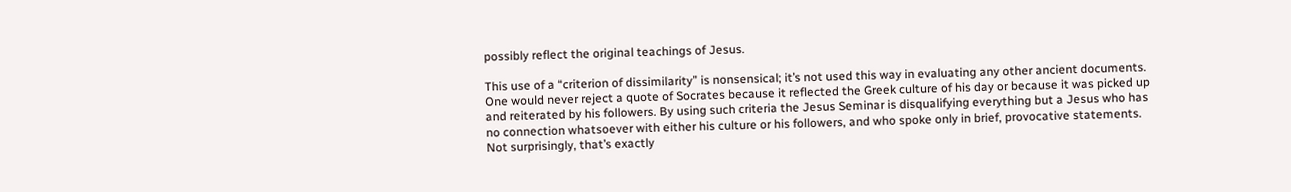possibly reflect the original teachings of Jesus.

This use of a “criterion of dissimilarity” is nonsensical; it’s not used this way in evaluating any other ancient documents. One would never reject a quote of Socrates because it reflected the Greek culture of his day or because it was picked up and reiterated by his followers. By using such criteria the Jesus Seminar is disqualifying everything but a Jesus who has no connection whatsoever with either his culture or his followers, and who spoke only in brief, provocative statements. Not surprisingly, that’s exactly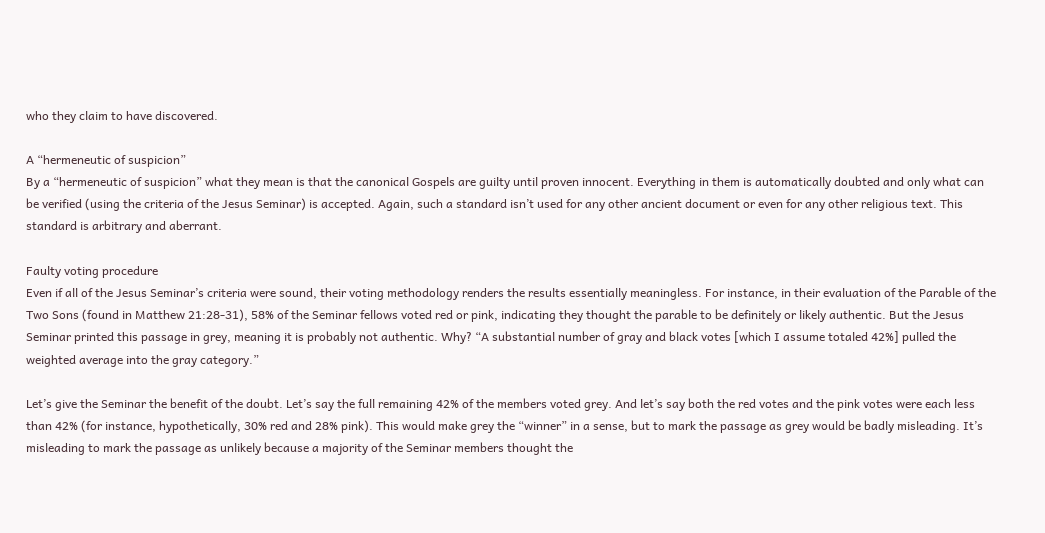who they claim to have discovered.

A “hermeneutic of suspicion”
By a “hermeneutic of suspicion” what they mean is that the canonical Gospels are guilty until proven innocent. Everything in them is automatically doubted and only what can be verified (using the criteria of the Jesus Seminar) is accepted. Again, such a standard isn’t used for any other ancient document or even for any other religious text. This standard is arbitrary and aberrant.

Faulty voting procedure
Even if all of the Jesus Seminar’s criteria were sound, their voting methodology renders the results essentially meaningless. For instance, in their evaluation of the Parable of the Two Sons (found in Matthew 21:28-31), 58% of the Seminar fellows voted red or pink, indicating they thought the parable to be definitely or likely authentic. But the Jesus Seminar printed this passage in grey, meaning it is probably not authentic. Why? “A substantial number of gray and black votes [which I assume totaled 42%] pulled the weighted average into the gray category.”

Let’s give the Seminar the benefit of the doubt. Let’s say the full remaining 42% of the members voted grey. And let’s say both the red votes and the pink votes were each less than 42% (for instance, hypothetically, 30% red and 28% pink). This would make grey the “winner” in a sense, but to mark the passage as grey would be badly misleading. It’s misleading to mark the passage as unlikely because a majority of the Seminar members thought the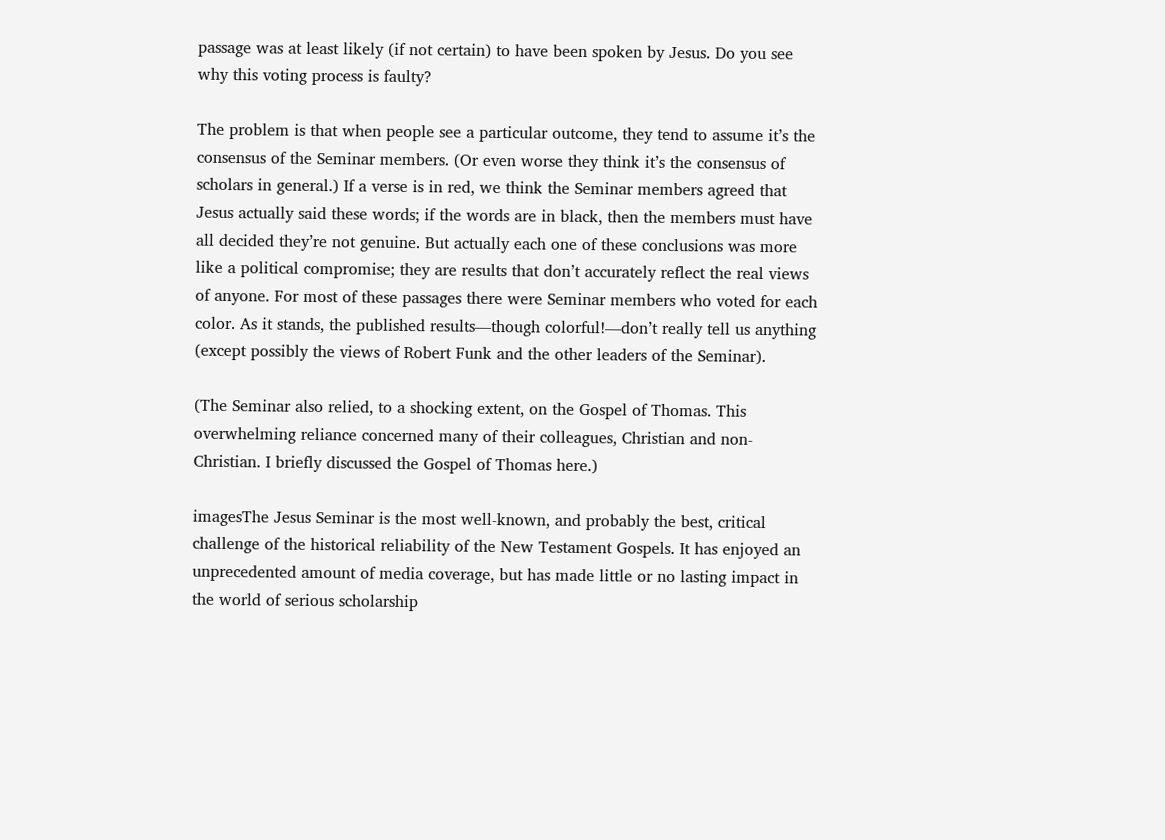passage was at least likely (if not certain) to have been spoken by Jesus. Do you see why this voting process is faulty?

The problem is that when people see a particular outcome, they tend to assume it’s the consensus of the Seminar members. (Or even worse they think it’s the consensus of scholars in general.) If a verse is in red, we think the Seminar members agreed that Jesus actually said these words; if the words are in black, then the members must have all decided they’re not genuine. But actually each one of these conclusions was more like a political compromise; they are results that don’t accurately reflect the real views of anyone. For most of these passages there were Seminar members who voted for each color. As it stands, the published results—though colorful!—don’t really tell us anything (except possibly the views of Robert Funk and the other leaders of the Seminar).

(The Seminar also relied, to a shocking extent, on the Gospel of Thomas. This overwhelming reliance concerned many of their colleagues, Christian and non-Christian. I briefly discussed the Gospel of Thomas here.)

imagesThe Jesus Seminar is the most well-known, and probably the best, critical challenge of the historical reliability of the New Testament Gospels. It has enjoyed an unprecedented amount of media coverage, but has made little or no lasting impact in the world of serious scholarship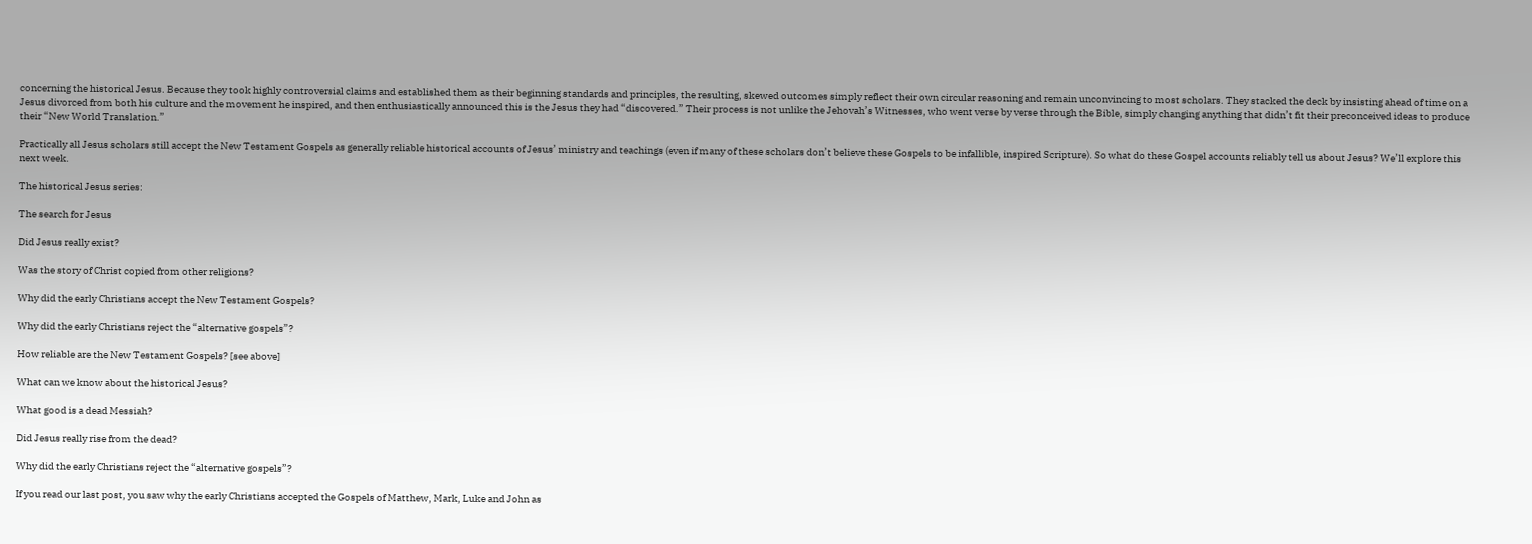concerning the historical Jesus. Because they took highly controversial claims and established them as their beginning standards and principles, the resulting, skewed outcomes simply reflect their own circular reasoning and remain unconvincing to most scholars. They stacked the deck by insisting ahead of time on a Jesus divorced from both his culture and the movement he inspired, and then enthusiastically announced this is the Jesus they had “discovered.” Their process is not unlike the Jehovah’s Witnesses, who went verse by verse through the Bible, simply changing anything that didn’t fit their preconceived ideas to produce their “New World Translation.”

Practically all Jesus scholars still accept the New Testament Gospels as generally reliable historical accounts of Jesus’ ministry and teachings (even if many of these scholars don’t believe these Gospels to be infallible, inspired Scripture). So what do these Gospel accounts reliably tell us about Jesus? We’ll explore this next week.

The historical Jesus series:

The search for Jesus

Did Jesus really exist?

Was the story of Christ copied from other religions?

Why did the early Christians accept the New Testament Gospels?

Why did the early Christians reject the “alternative gospels”?

How reliable are the New Testament Gospels? [see above]

What can we know about the historical Jesus?

What good is a dead Messiah?

Did Jesus really rise from the dead?

Why did the early Christians reject the “alternative gospels”?

If you read our last post, you saw why the early Christians accepted the Gospels of Matthew, Mark, Luke and John as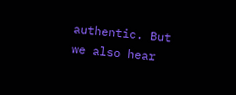authentic. But we also hear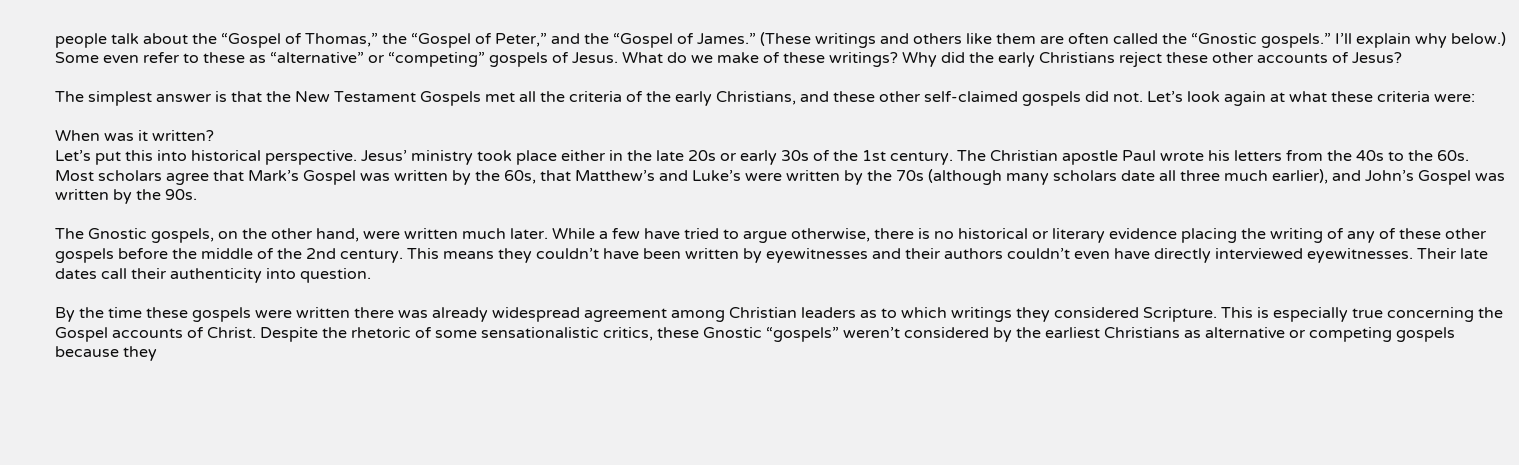people talk about the “Gospel of Thomas,” the “Gospel of Peter,” and the “Gospel of James.” (These writings and others like them are often called the “Gnostic gospels.” I’ll explain why below.) Some even refer to these as “alternative” or “competing” gospels of Jesus. What do we make of these writings? Why did the early Christians reject these other accounts of Jesus?

The simplest answer is that the New Testament Gospels met all the criteria of the early Christians, and these other self-claimed gospels did not. Let’s look again at what these criteria were:

When was it written?
Let’s put this into historical perspective. Jesus’ ministry took place either in the late 20s or early 30s of the 1st century. The Christian apostle Paul wrote his letters from the 40s to the 60s. Most scholars agree that Mark’s Gospel was written by the 60s, that Matthew’s and Luke’s were written by the 70s (although many scholars date all three much earlier), and John’s Gospel was written by the 90s.

The Gnostic gospels, on the other hand, were written much later. While a few have tried to argue otherwise, there is no historical or literary evidence placing the writing of any of these other gospels before the middle of the 2nd century. This means they couldn’t have been written by eyewitnesses and their authors couldn’t even have directly interviewed eyewitnesses. Their late dates call their authenticity into question.

By the time these gospels were written there was already widespread agreement among Christian leaders as to which writings they considered Scripture. This is especially true concerning the Gospel accounts of Christ. Despite the rhetoric of some sensationalistic critics, these Gnostic “gospels” weren’t considered by the earliest Christians as alternative or competing gospels because they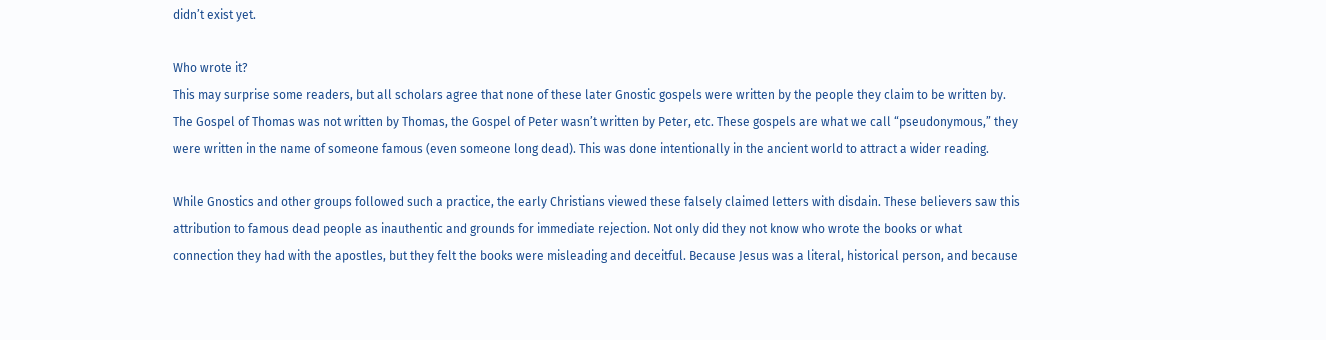didn’t exist yet.

Who wrote it?
This may surprise some readers, but all scholars agree that none of these later Gnostic gospels were written by the people they claim to be written by. The Gospel of Thomas was not written by Thomas, the Gospel of Peter wasn’t written by Peter, etc. These gospels are what we call “pseudonymous,” they were written in the name of someone famous (even someone long dead). This was done intentionally in the ancient world to attract a wider reading.

While Gnostics and other groups followed such a practice, the early Christians viewed these falsely claimed letters with disdain. These believers saw this attribution to famous dead people as inauthentic and grounds for immediate rejection. Not only did they not know who wrote the books or what connection they had with the apostles, but they felt the books were misleading and deceitful. Because Jesus was a literal, historical person, and because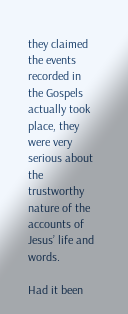they claimed the events recorded in the Gospels actually took place, they were very serious about the trustworthy nature of the accounts of Jesus’ life and words.

Had it been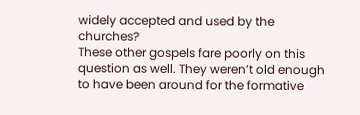widely accepted and used by the churches?
These other gospels fare poorly on this question as well. They weren’t old enough to have been around for the formative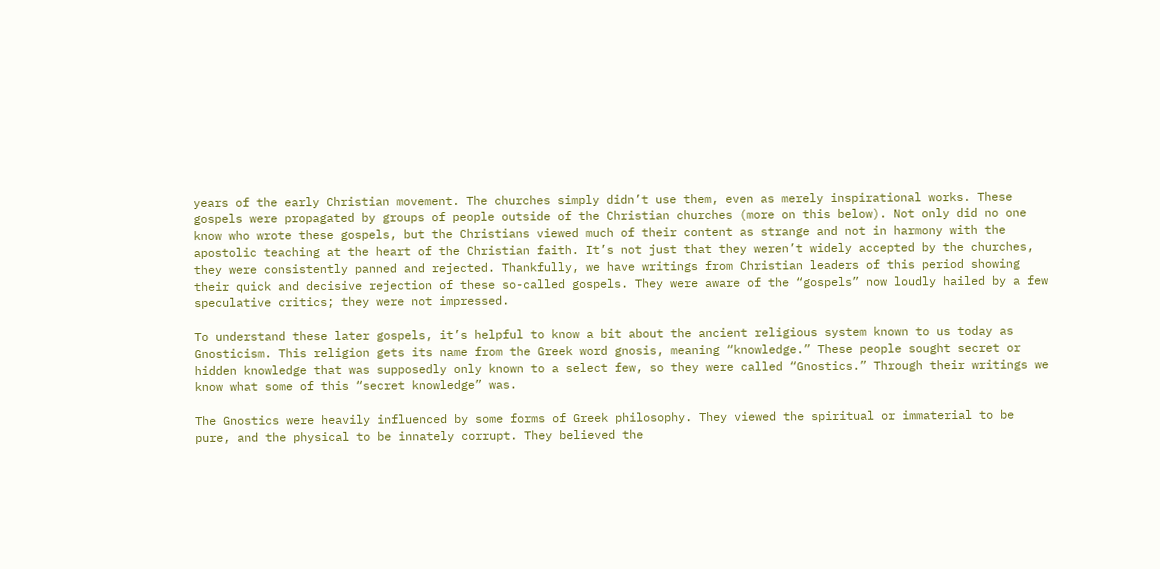years of the early Christian movement. The churches simply didn’t use them, even as merely inspirational works. These gospels were propagated by groups of people outside of the Christian churches (more on this below). Not only did no one know who wrote these gospels, but the Christians viewed much of their content as strange and not in harmony with the apostolic teaching at the heart of the Christian faith. It’s not just that they weren’t widely accepted by the churches, they were consistently panned and rejected. Thankfully, we have writings from Christian leaders of this period showing their quick and decisive rejection of these so-called gospels. They were aware of the “gospels” now loudly hailed by a few speculative critics; they were not impressed.

To understand these later gospels, it’s helpful to know a bit about the ancient religious system known to us today as Gnosticism. This religion gets its name from the Greek word gnosis, meaning “knowledge.” These people sought secret or hidden knowledge that was supposedly only known to a select few, so they were called “Gnostics.” Through their writings we know what some of this “secret knowledge” was.

The Gnostics were heavily influenced by some forms of Greek philosophy. They viewed the spiritual or immaterial to be pure, and the physical to be innately corrupt. They believed the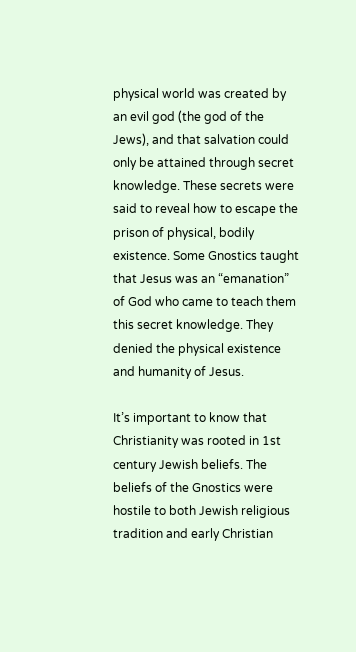physical world was created by an evil god (the god of the Jews), and that salvation could only be attained through secret knowledge. These secrets were said to reveal how to escape the prison of physical, bodily existence. Some Gnostics taught that Jesus was an “emanation” of God who came to teach them this secret knowledge. They denied the physical existence and humanity of Jesus.

It’s important to know that Christianity was rooted in 1st century Jewish beliefs. The beliefs of the Gnostics were hostile to both Jewish religious tradition and early Christian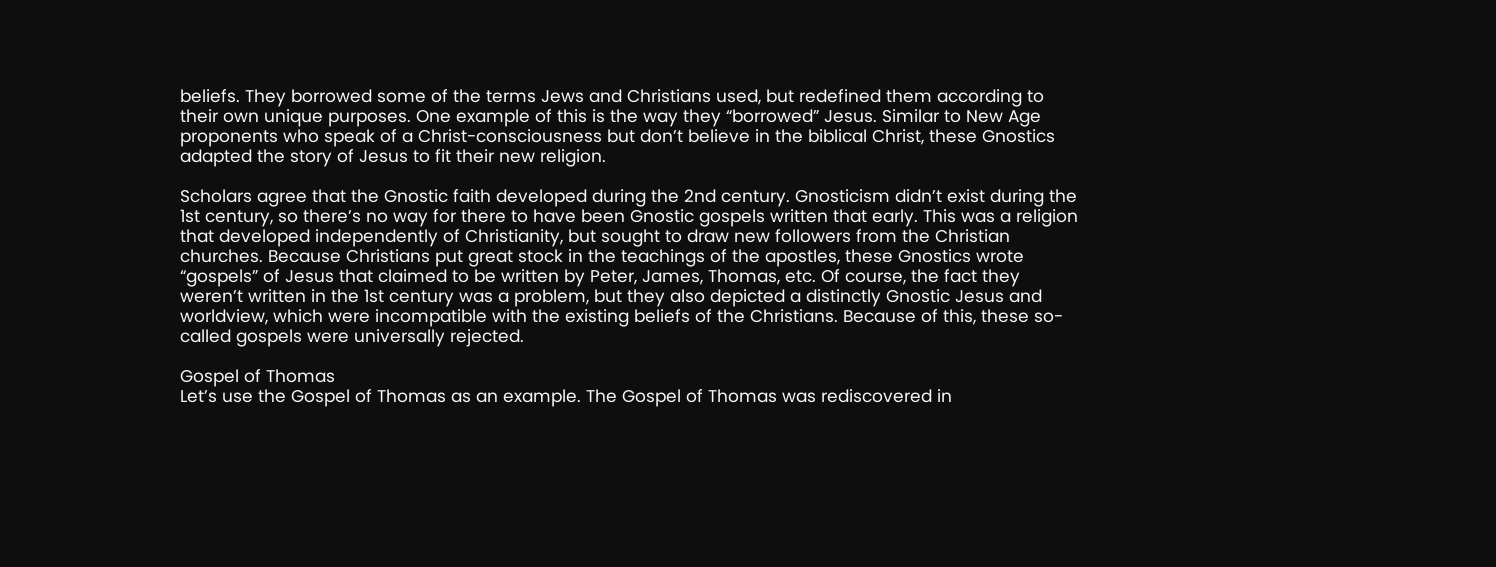beliefs. They borrowed some of the terms Jews and Christians used, but redefined them according to their own unique purposes. One example of this is the way they “borrowed” Jesus. Similar to New Age proponents who speak of a Christ-consciousness but don’t believe in the biblical Christ, these Gnostics adapted the story of Jesus to fit their new religion.

Scholars agree that the Gnostic faith developed during the 2nd century. Gnosticism didn’t exist during the 1st century, so there’s no way for there to have been Gnostic gospels written that early. This was a religion that developed independently of Christianity, but sought to draw new followers from the Christian churches. Because Christians put great stock in the teachings of the apostles, these Gnostics wrote “gospels” of Jesus that claimed to be written by Peter, James, Thomas, etc. Of course, the fact they weren’t written in the 1st century was a problem, but they also depicted a distinctly Gnostic Jesus and worldview, which were incompatible with the existing beliefs of the Christians. Because of this, these so-called gospels were universally rejected.

Gospel of Thomas
Let’s use the Gospel of Thomas as an example. The Gospel of Thomas was rediscovered in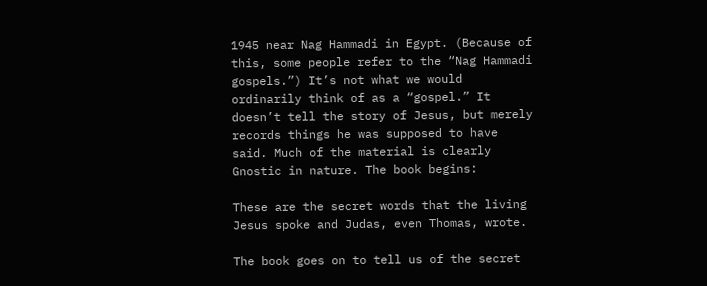1945 near Nag Hammadi in Egypt. (Because of this, some people refer to the “Nag Hammadi gospels.”) It’s not what we would ordinarily think of as a “gospel.” It doesn’t tell the story of Jesus, but merely records things he was supposed to have said. Much of the material is clearly Gnostic in nature. The book begins:

These are the secret words that the living Jesus spoke and Judas, even Thomas, wrote.

The book goes on to tell us of the secret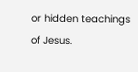or hidden teachings of Jesus.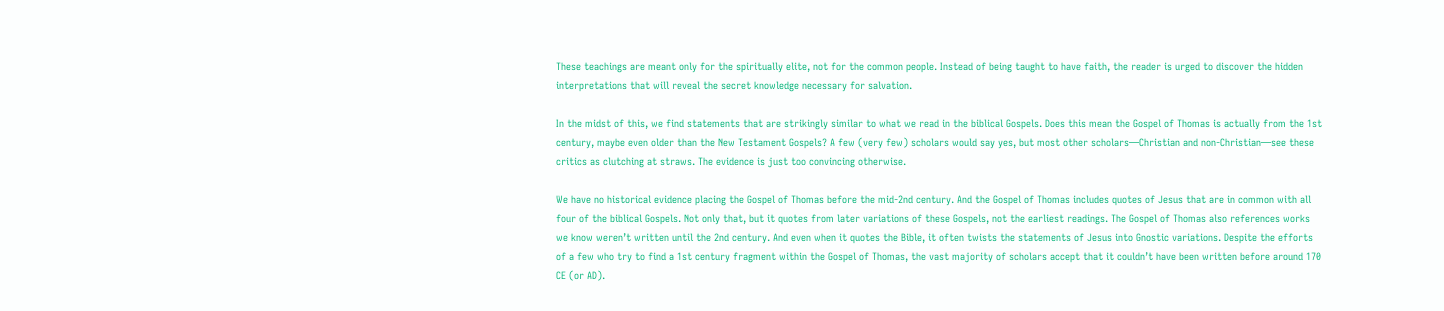These teachings are meant only for the spiritually elite, not for the common people. Instead of being taught to have faith, the reader is urged to discover the hidden interpretations that will reveal the secret knowledge necessary for salvation.

In the midst of this, we find statements that are strikingly similar to what we read in the biblical Gospels. Does this mean the Gospel of Thomas is actually from the 1st century, maybe even older than the New Testament Gospels? A few (very few) scholars would say yes, but most other scholars—Christian and non-Christian—see these critics as clutching at straws. The evidence is just too convincing otherwise.

We have no historical evidence placing the Gospel of Thomas before the mid-2nd century. And the Gospel of Thomas includes quotes of Jesus that are in common with all four of the biblical Gospels. Not only that, but it quotes from later variations of these Gospels, not the earliest readings. The Gospel of Thomas also references works we know weren’t written until the 2nd century. And even when it quotes the Bible, it often twists the statements of Jesus into Gnostic variations. Despite the efforts of a few who try to find a 1st century fragment within the Gospel of Thomas, the vast majority of scholars accept that it couldn’t have been written before around 170 CE (or AD).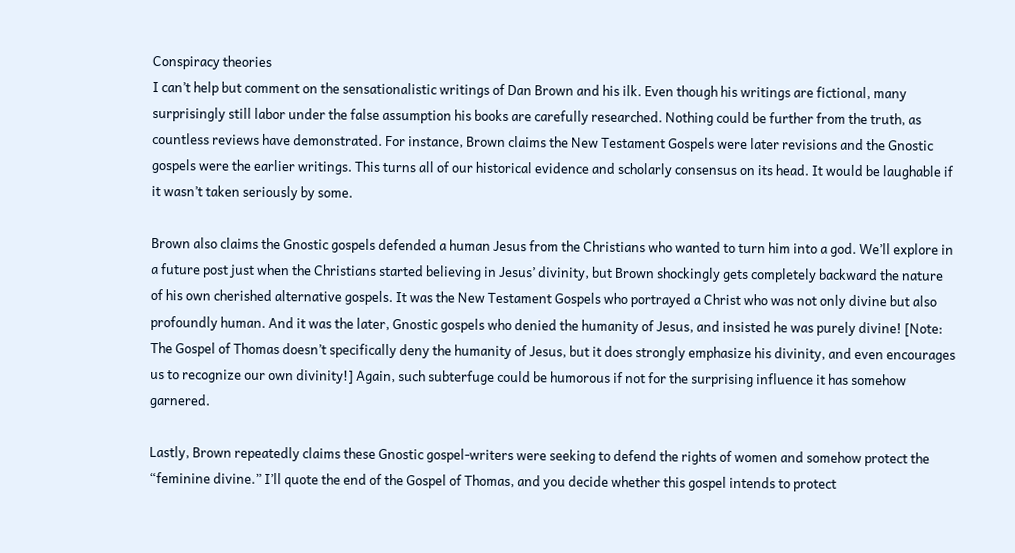Conspiracy theories
I can’t help but comment on the sensationalistic writings of Dan Brown and his ilk. Even though his writings are fictional, many surprisingly still labor under the false assumption his books are carefully researched. Nothing could be further from the truth, as countless reviews have demonstrated. For instance, Brown claims the New Testament Gospels were later revisions and the Gnostic gospels were the earlier writings. This turns all of our historical evidence and scholarly consensus on its head. It would be laughable if it wasn’t taken seriously by some.

Brown also claims the Gnostic gospels defended a human Jesus from the Christians who wanted to turn him into a god. We’ll explore in a future post just when the Christians started believing in Jesus’ divinity, but Brown shockingly gets completely backward the nature of his own cherished alternative gospels. It was the New Testament Gospels who portrayed a Christ who was not only divine but also profoundly human. And it was the later, Gnostic gospels who denied the humanity of Jesus, and insisted he was purely divine! [Note: The Gospel of Thomas doesn’t specifically deny the humanity of Jesus, but it does strongly emphasize his divinity, and even encourages us to recognize our own divinity!] Again, such subterfuge could be humorous if not for the surprising influence it has somehow garnered.

Lastly, Brown repeatedly claims these Gnostic gospel-writers were seeking to defend the rights of women and somehow protect the “feminine divine.” I’ll quote the end of the Gospel of Thomas, and you decide whether this gospel intends to protect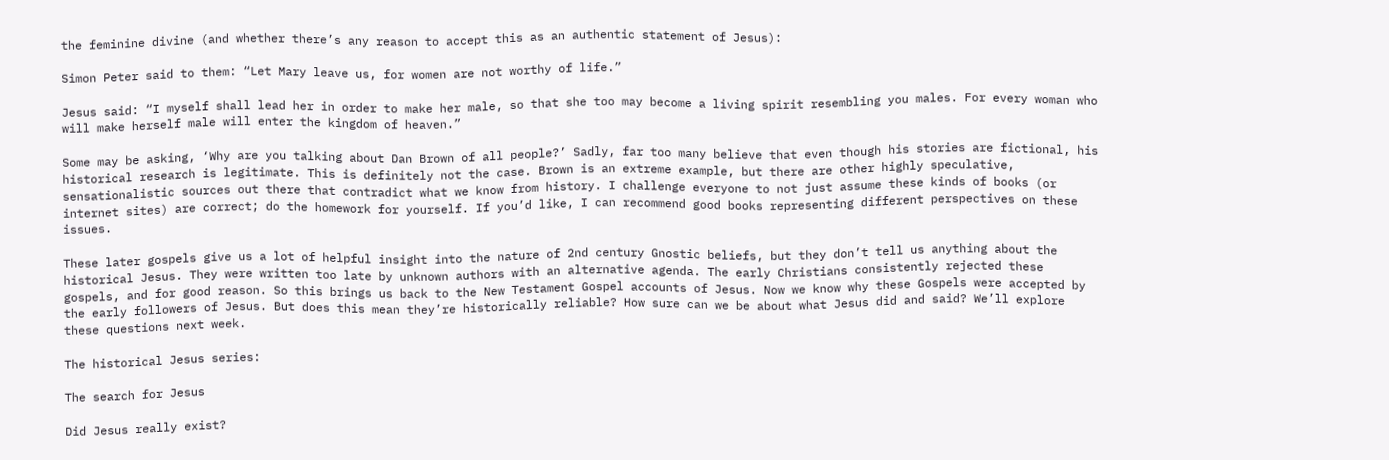the feminine divine (and whether there’s any reason to accept this as an authentic statement of Jesus):

Simon Peter said to them: “Let Mary leave us, for women are not worthy of life.”

Jesus said: “I myself shall lead her in order to make her male, so that she too may become a living spirit resembling you males. For every woman who will make herself male will enter the kingdom of heaven.”

Some may be asking, ‘Why are you talking about Dan Brown of all people?’ Sadly, far too many believe that even though his stories are fictional, his historical research is legitimate. This is definitely not the case. Brown is an extreme example, but there are other highly speculative, sensationalistic sources out there that contradict what we know from history. I challenge everyone to not just assume these kinds of books (or internet sites) are correct; do the homework for yourself. If you’d like, I can recommend good books representing different perspectives on these issues.

These later gospels give us a lot of helpful insight into the nature of 2nd century Gnostic beliefs, but they don’t tell us anything about the historical Jesus. They were written too late by unknown authors with an alternative agenda. The early Christians consistently rejected these gospels, and for good reason. So this brings us back to the New Testament Gospel accounts of Jesus. Now we know why these Gospels were accepted by the early followers of Jesus. But does this mean they’re historically reliable? How sure can we be about what Jesus did and said? We’ll explore these questions next week.

The historical Jesus series:

The search for Jesus

Did Jesus really exist?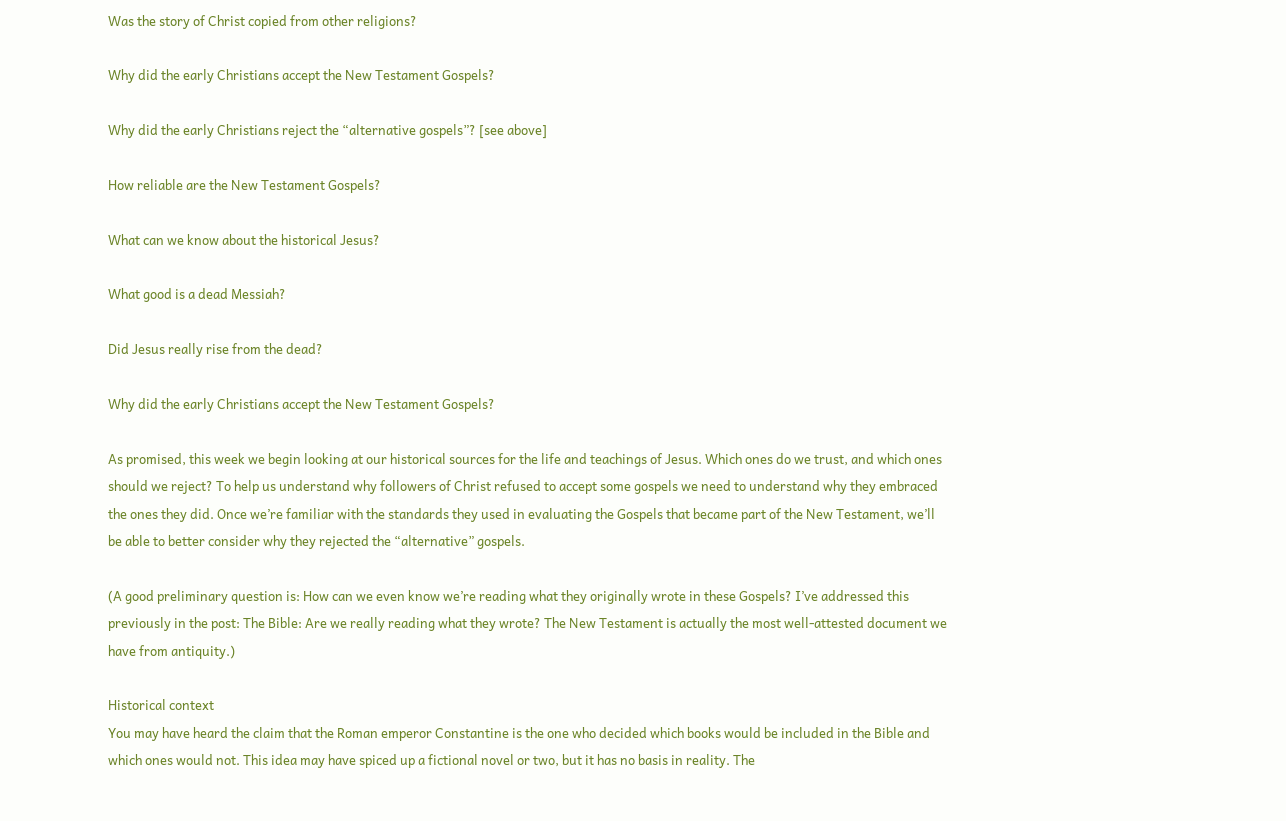Was the story of Christ copied from other religions?

Why did the early Christians accept the New Testament Gospels?

Why did the early Christians reject the “alternative gospels”? [see above]

How reliable are the New Testament Gospels?

What can we know about the historical Jesus?

What good is a dead Messiah?

Did Jesus really rise from the dead?

Why did the early Christians accept the New Testament Gospels?

As promised, this week we begin looking at our historical sources for the life and teachings of Jesus. Which ones do we trust, and which ones should we reject? To help us understand why followers of Christ refused to accept some gospels we need to understand why they embraced the ones they did. Once we’re familiar with the standards they used in evaluating the Gospels that became part of the New Testament, we’ll be able to better consider why they rejected the “alternative” gospels.

(A good preliminary question is: How can we even know we’re reading what they originally wrote in these Gospels? I’ve addressed this previously in the post: The Bible: Are we really reading what they wrote? The New Testament is actually the most well-attested document we have from antiquity.)

Historical context
You may have heard the claim that the Roman emperor Constantine is the one who decided which books would be included in the Bible and which ones would not. This idea may have spiced up a fictional novel or two, but it has no basis in reality. The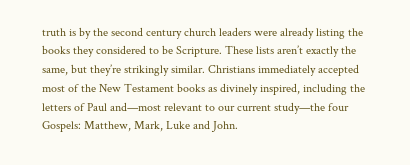truth is by the second century church leaders were already listing the books they considered to be Scripture. These lists aren’t exactly the same, but they’re strikingly similar. Christians immediately accepted most of the New Testament books as divinely inspired, including the letters of Paul and—most relevant to our current study—the four Gospels: Matthew, Mark, Luke and John.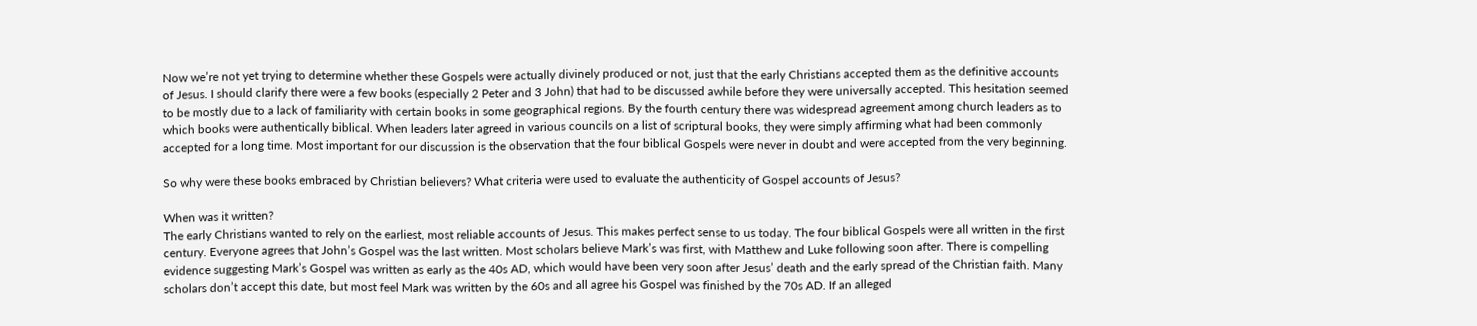Now we’re not yet trying to determine whether these Gospels were actually divinely produced or not, just that the early Christians accepted them as the definitive accounts of Jesus. I should clarify there were a few books (especially 2 Peter and 3 John) that had to be discussed awhile before they were universally accepted. This hesitation seemed to be mostly due to a lack of familiarity with certain books in some geographical regions. By the fourth century there was widespread agreement among church leaders as to which books were authentically biblical. When leaders later agreed in various councils on a list of scriptural books, they were simply affirming what had been commonly accepted for a long time. Most important for our discussion is the observation that the four biblical Gospels were never in doubt and were accepted from the very beginning.

So why were these books embraced by Christian believers? What criteria were used to evaluate the authenticity of Gospel accounts of Jesus?

When was it written?
The early Christians wanted to rely on the earliest, most reliable accounts of Jesus. This makes perfect sense to us today. The four biblical Gospels were all written in the first century. Everyone agrees that John’s Gospel was the last written. Most scholars believe Mark’s was first, with Matthew and Luke following soon after. There is compelling evidence suggesting Mark’s Gospel was written as early as the 40s AD, which would have been very soon after Jesus’ death and the early spread of the Christian faith. Many scholars don’t accept this date, but most feel Mark was written by the 60s and all agree his Gospel was finished by the 70s AD. If an alleged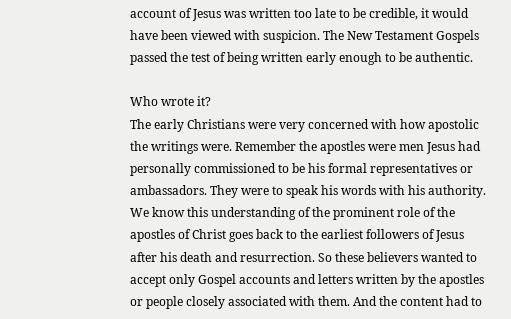account of Jesus was written too late to be credible, it would have been viewed with suspicion. The New Testament Gospels passed the test of being written early enough to be authentic.

Who wrote it?
The early Christians were very concerned with how apostolic the writings were. Remember the apostles were men Jesus had personally commissioned to be his formal representatives or ambassadors. They were to speak his words with his authority. We know this understanding of the prominent role of the apostles of Christ goes back to the earliest followers of Jesus after his death and resurrection. So these believers wanted to accept only Gospel accounts and letters written by the apostles or people closely associated with them. And the content had to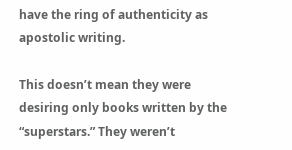have the ring of authenticity as apostolic writing.

This doesn’t mean they were desiring only books written by the “superstars.” They weren’t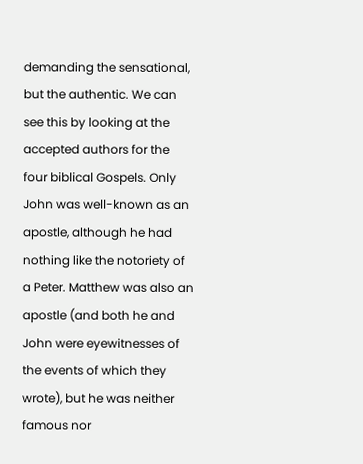demanding the sensational, but the authentic. We can see this by looking at the accepted authors for the four biblical Gospels. Only John was well-known as an apostle, although he had nothing like the notoriety of a Peter. Matthew was also an apostle (and both he and John were eyewitnesses of the events of which they wrote), but he was neither famous nor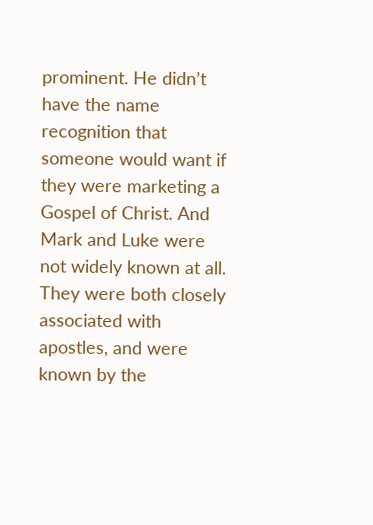prominent. He didn’t have the name recognition that someone would want if they were marketing a Gospel of Christ. And Mark and Luke were not widely known at all. They were both closely associated with apostles, and were known by the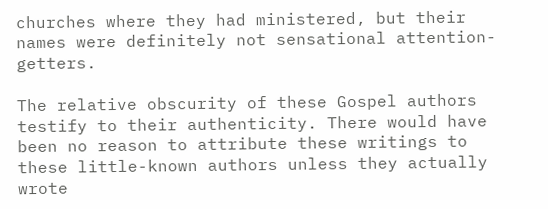churches where they had ministered, but their names were definitely not sensational attention-getters.

The relative obscurity of these Gospel authors testify to their authenticity. There would have been no reason to attribute these writings to these little-known authors unless they actually wrote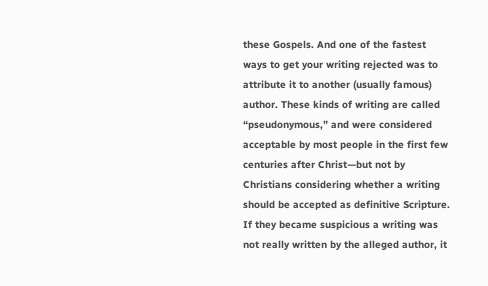these Gospels. And one of the fastest ways to get your writing rejected was to attribute it to another (usually famous) author. These kinds of writing are called “pseudonymous,” and were considered acceptable by most people in the first few centuries after Christ—but not by Christians considering whether a writing should be accepted as definitive Scripture. If they became suspicious a writing was not really written by the alleged author, it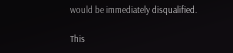would be immediately disqualified.

This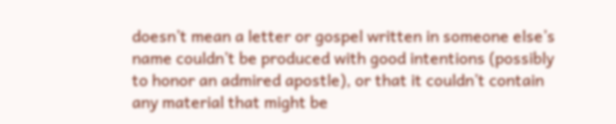doesn’t mean a letter or gospel written in someone else’s name couldn’t be produced with good intentions (possibly to honor an admired apostle), or that it couldn’t contain any material that might be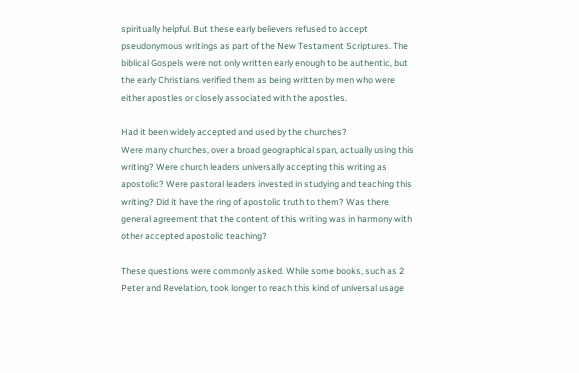spiritually helpful. But these early believers refused to accept pseudonymous writings as part of the New Testament Scriptures. The biblical Gospels were not only written early enough to be authentic, but the early Christians verified them as being written by men who were either apostles or closely associated with the apostles.

Had it been widely accepted and used by the churches?
Were many churches, over a broad geographical span, actually using this writing? Were church leaders universally accepting this writing as apostolic? Were pastoral leaders invested in studying and teaching this writing? Did it have the ring of apostolic truth to them? Was there general agreement that the content of this writing was in harmony with other accepted apostolic teaching?

These questions were commonly asked. While some books, such as 2 Peter and Revelation, took longer to reach this kind of universal usage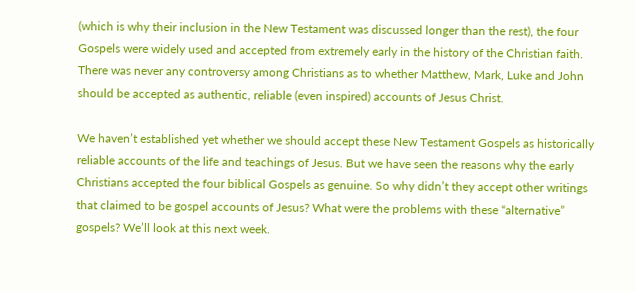(which is why their inclusion in the New Testament was discussed longer than the rest), the four Gospels were widely used and accepted from extremely early in the history of the Christian faith. There was never any controversy among Christians as to whether Matthew, Mark, Luke and John should be accepted as authentic, reliable (even inspired) accounts of Jesus Christ.

We haven’t established yet whether we should accept these New Testament Gospels as historically reliable accounts of the life and teachings of Jesus. But we have seen the reasons why the early Christians accepted the four biblical Gospels as genuine. So why didn’t they accept other writings that claimed to be gospel accounts of Jesus? What were the problems with these “alternative” gospels? We’ll look at this next week.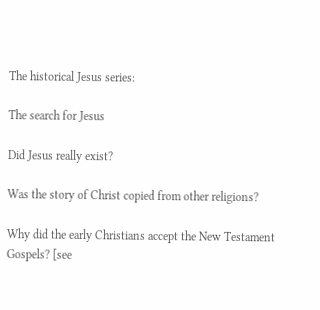The historical Jesus series:

The search for Jesus

Did Jesus really exist?

Was the story of Christ copied from other religions?

Why did the early Christians accept the New Testament Gospels? [see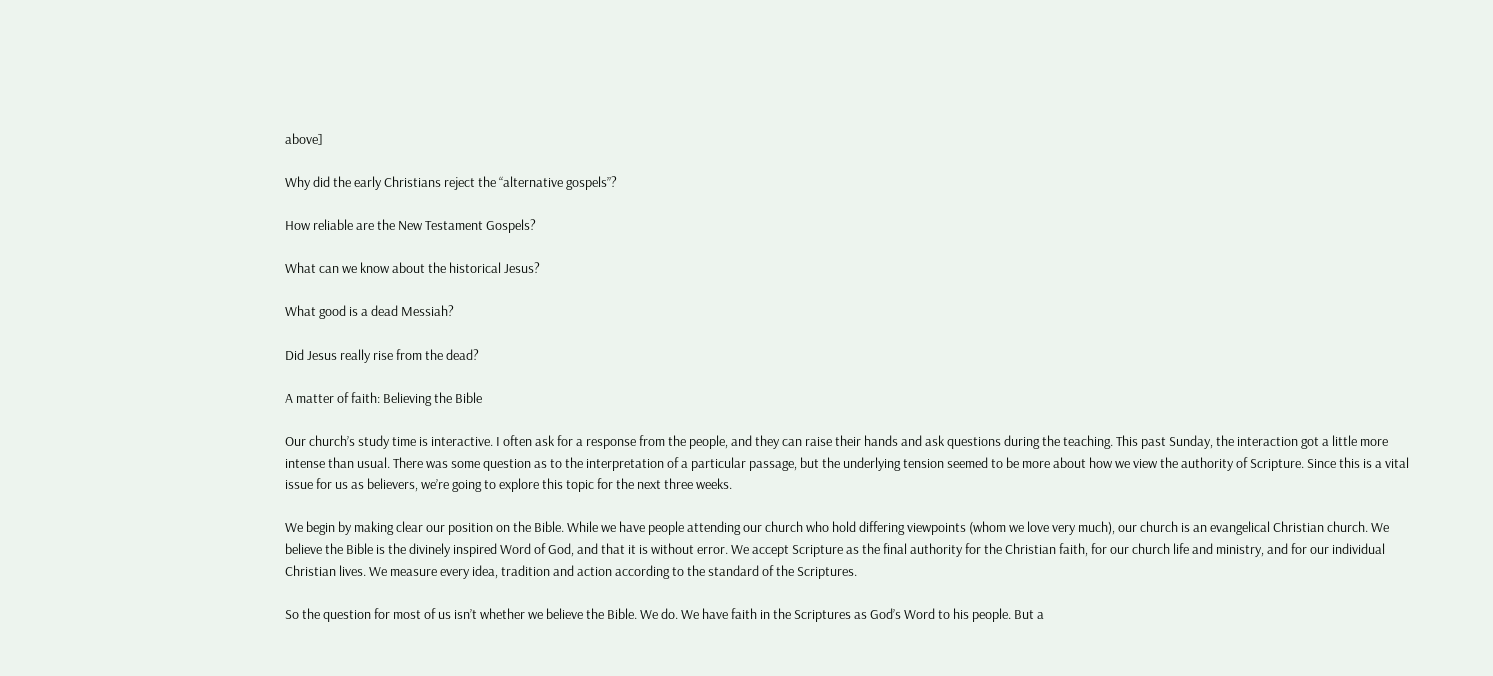above]

Why did the early Christians reject the “alternative gospels”?

How reliable are the New Testament Gospels?

What can we know about the historical Jesus?

What good is a dead Messiah?

Did Jesus really rise from the dead?

A matter of faith: Believing the Bible

Our church’s study time is interactive. I often ask for a response from the people, and they can raise their hands and ask questions during the teaching. This past Sunday, the interaction got a little more intense than usual. There was some question as to the interpretation of a particular passage, but the underlying tension seemed to be more about how we view the authority of Scripture. Since this is a vital issue for us as believers, we’re going to explore this topic for the next three weeks.

We begin by making clear our position on the Bible. While we have people attending our church who hold differing viewpoints (whom we love very much), our church is an evangelical Christian church. We believe the Bible is the divinely inspired Word of God, and that it is without error. We accept Scripture as the final authority for the Christian faith, for our church life and ministry, and for our individual Christian lives. We measure every idea, tradition and action according to the standard of the Scriptures.

So the question for most of us isn’t whether we believe the Bible. We do. We have faith in the Scriptures as God’s Word to his people. But a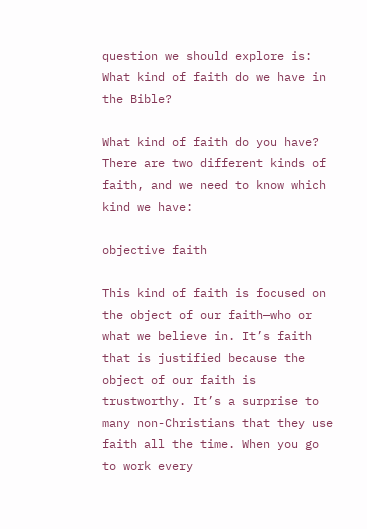question we should explore is: What kind of faith do we have in the Bible?

What kind of faith do you have?
There are two different kinds of faith, and we need to know which kind we have:

objective faith

This kind of faith is focused on the object of our faith—who or what we believe in. It’s faith that is justified because the object of our faith is trustworthy. It’s a surprise to many non-Christians that they use faith all the time. When you go to work every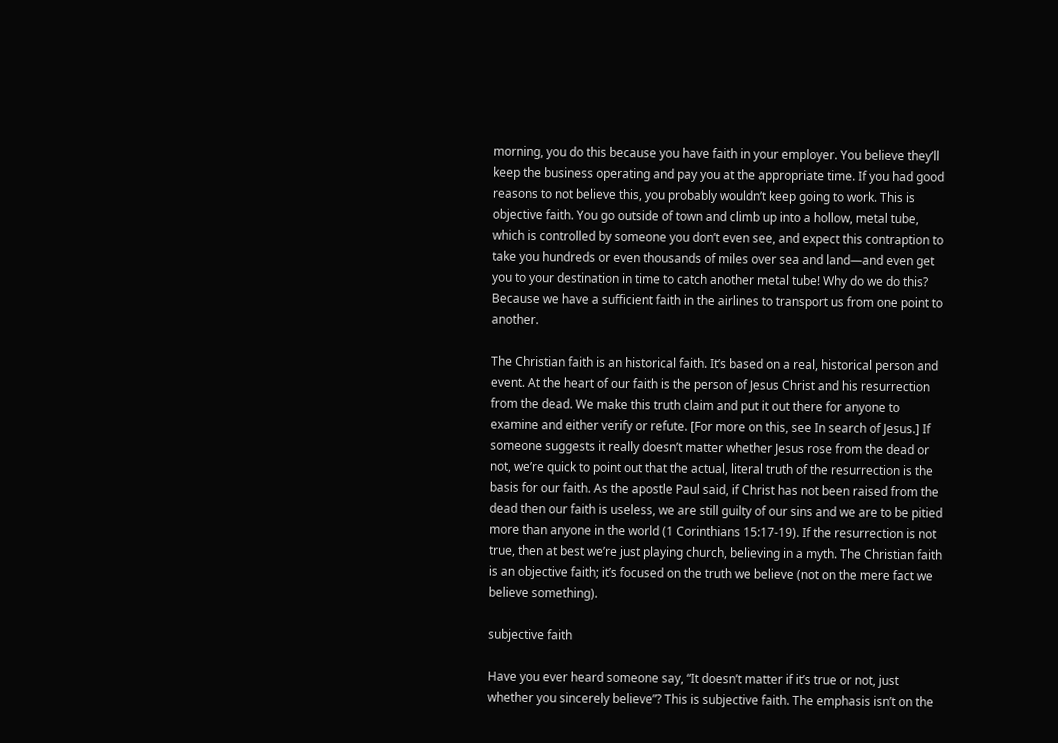morning, you do this because you have faith in your employer. You believe they’ll keep the business operating and pay you at the appropriate time. If you had good reasons to not believe this, you probably wouldn’t keep going to work. This is objective faith. You go outside of town and climb up into a hollow, metal tube, which is controlled by someone you don’t even see, and expect this contraption to take you hundreds or even thousands of miles over sea and land—and even get you to your destination in time to catch another metal tube! Why do we do this? Because we have a sufficient faith in the airlines to transport us from one point to another.

The Christian faith is an historical faith. It’s based on a real, historical person and event. At the heart of our faith is the person of Jesus Christ and his resurrection from the dead. We make this truth claim and put it out there for anyone to examine and either verify or refute. [For more on this, see In search of Jesus.] If someone suggests it really doesn’t matter whether Jesus rose from the dead or not, we’re quick to point out that the actual, literal truth of the resurrection is the basis for our faith. As the apostle Paul said, if Christ has not been raised from the dead then our faith is useless, we are still guilty of our sins and we are to be pitied more than anyone in the world (1 Corinthians 15:17-19). If the resurrection is not true, then at best we’re just playing church, believing in a myth. The Christian faith is an objective faith; it’s focused on the truth we believe (not on the mere fact we believe something).

subjective faith

Have you ever heard someone say, “It doesn’t matter if it’s true or not, just whether you sincerely believe”? This is subjective faith. The emphasis isn’t on the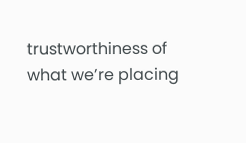trustworthiness of what we’re placing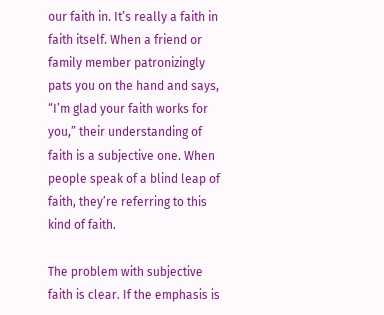our faith in. It’s really a faith in faith itself. When a friend or family member patronizingly pats you on the hand and says, “I’m glad your faith works for you,” their understanding of faith is a subjective one. When people speak of a blind leap of faith, they’re referring to this kind of faith.

The problem with subjective faith is clear. If the emphasis is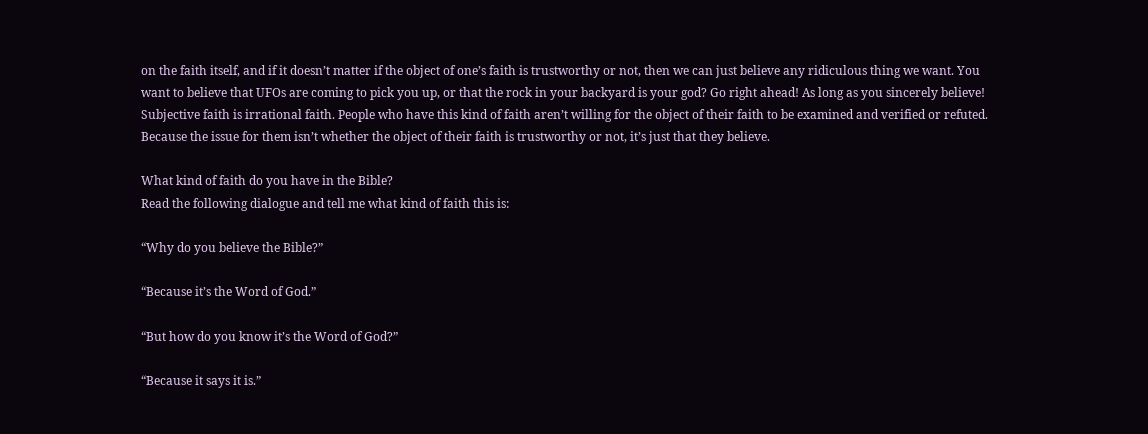on the faith itself, and if it doesn’t matter if the object of one’s faith is trustworthy or not, then we can just believe any ridiculous thing we want. You want to believe that UFOs are coming to pick you up, or that the rock in your backyard is your god? Go right ahead! As long as you sincerely believe! Subjective faith is irrational faith. People who have this kind of faith aren’t willing for the object of their faith to be examined and verified or refuted. Because the issue for them isn’t whether the object of their faith is trustworthy or not, it’s just that they believe.

What kind of faith do you have in the Bible?
Read the following dialogue and tell me what kind of faith this is:

“Why do you believe the Bible?”

“Because it’s the Word of God.”

“But how do you know it’s the Word of God?”

“Because it says it is.”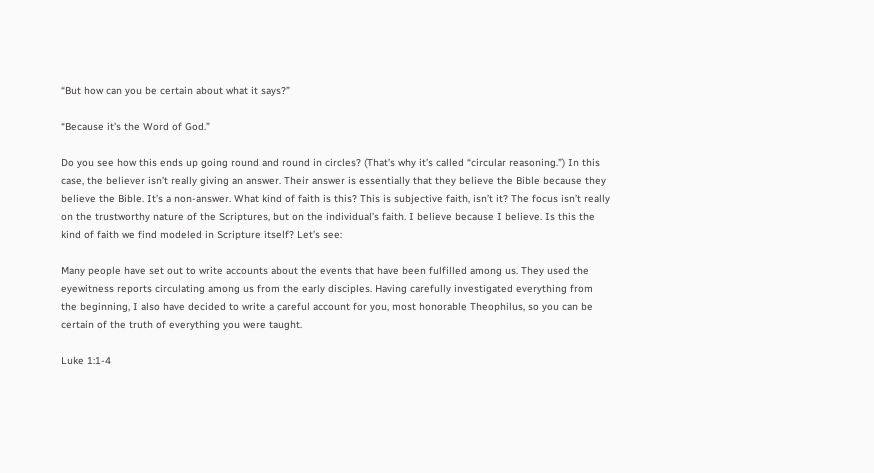“But how can you be certain about what it says?”

“Because it’s the Word of God.”

Do you see how this ends up going round and round in circles? (That’s why it’s called “circular reasoning.”) In this case, the believer isn’t really giving an answer. Their answer is essentially that they believe the Bible because they believe the Bible. It’s a non-answer. What kind of faith is this? This is subjective faith, isn’t it? The focus isn’t really on the trustworthy nature of the Scriptures, but on the individual’s faith. I believe because I believe. Is this the kind of faith we find modeled in Scripture itself? Let’s see:

Many people have set out to write accounts about the events that have been fulfilled among us. They used the eyewitness reports circulating among us from the early disciples. Having carefully investigated everything from the beginning, I also have decided to write a careful account for you, most honorable Theophilus, so you can be certain of the truth of everything you were taught.

Luke 1:1-4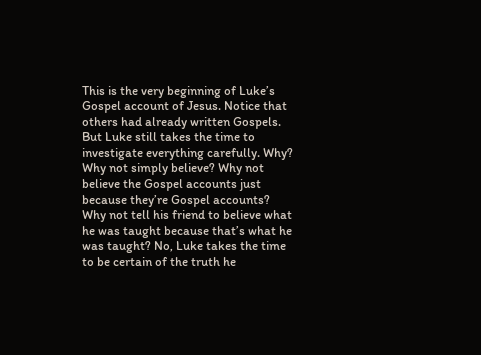This is the very beginning of Luke’s Gospel account of Jesus. Notice that others had already written Gospels. But Luke still takes the time to investigate everything carefully. Why? Why not simply believe? Why not believe the Gospel accounts just because they’re Gospel accounts? Why not tell his friend to believe what he was taught because that’s what he was taught? No, Luke takes the time to be certain of the truth he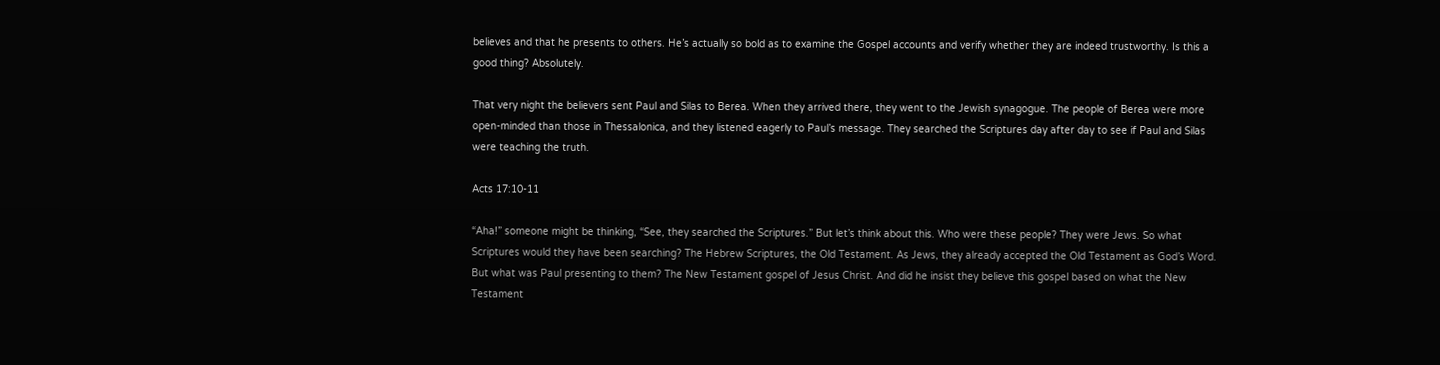believes and that he presents to others. He’s actually so bold as to examine the Gospel accounts and verify whether they are indeed trustworthy. Is this a good thing? Absolutely.

That very night the believers sent Paul and Silas to Berea. When they arrived there, they went to the Jewish synagogue. The people of Berea were more open-minded than those in Thessalonica, and they listened eagerly to Paul’s message. They searched the Scriptures day after day to see if Paul and Silas were teaching the truth.

Acts 17:10-11

“Aha!” someone might be thinking, “See, they searched the Scriptures.” But let’s think about this. Who were these people? They were Jews. So what Scriptures would they have been searching? The Hebrew Scriptures, the Old Testament. As Jews, they already accepted the Old Testament as God’s Word. But what was Paul presenting to them? The New Testament gospel of Jesus Christ. And did he insist they believe this gospel based on what the New Testament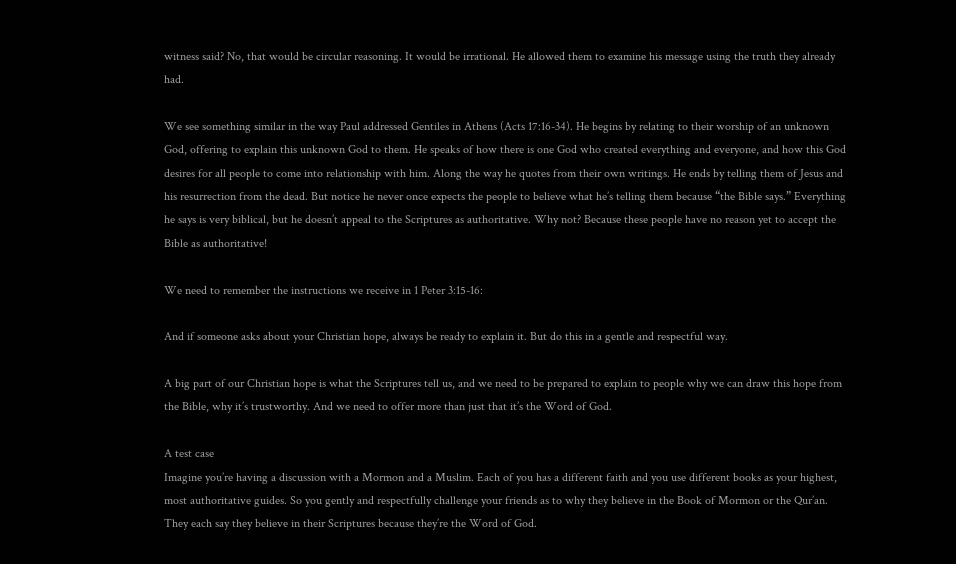witness said? No, that would be circular reasoning. It would be irrational. He allowed them to examine his message using the truth they already had.

We see something similar in the way Paul addressed Gentiles in Athens (Acts 17:16-34). He begins by relating to their worship of an unknown God, offering to explain this unknown God to them. He speaks of how there is one God who created everything and everyone, and how this God desires for all people to come into relationship with him. Along the way he quotes from their own writings. He ends by telling them of Jesus and his resurrection from the dead. But notice he never once expects the people to believe what he’s telling them because “the Bible says.” Everything he says is very biblical, but he doesn’t appeal to the Scriptures as authoritative. Why not? Because these people have no reason yet to accept the Bible as authoritative!

We need to remember the instructions we receive in 1 Peter 3:15-16:

And if someone asks about your Christian hope, always be ready to explain it. But do this in a gentle and respectful way.

A big part of our Christian hope is what the Scriptures tell us, and we need to be prepared to explain to people why we can draw this hope from the Bible, why it’s trustworthy. And we need to offer more than just that it’s the Word of God.

A test case
Imagine you’re having a discussion with a Mormon and a Muslim. Each of you has a different faith and you use different books as your highest, most authoritative guides. So you gently and respectfully challenge your friends as to why they believe in the Book of Mormon or the Qur’an. They each say they believe in their Scriptures because they’re the Word of God.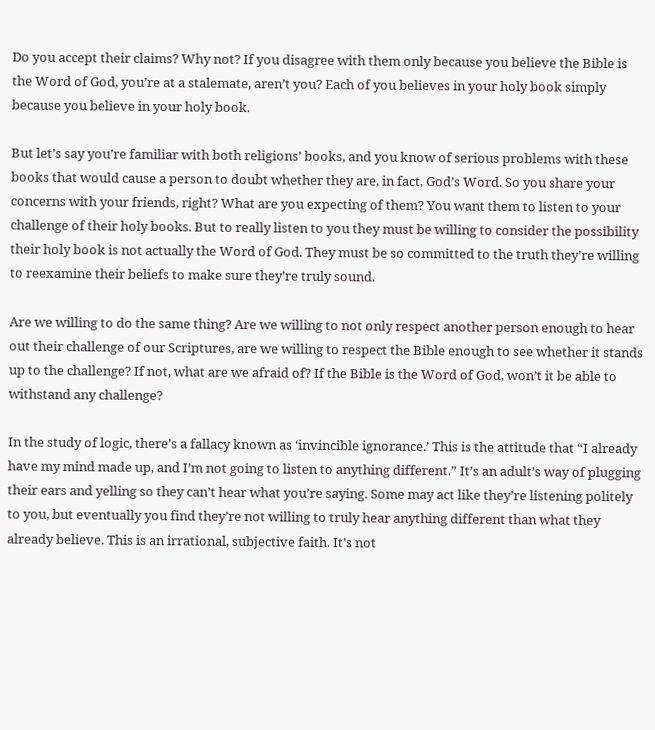Do you accept their claims? Why not? If you disagree with them only because you believe the Bible is the Word of God, you’re at a stalemate, aren’t you? Each of you believes in your holy book simply because you believe in your holy book.

But let’s say you’re familiar with both religions’ books, and you know of serious problems with these books that would cause a person to doubt whether they are, in fact, God’s Word. So you share your concerns with your friends, right? What are you expecting of them? You want them to listen to your challenge of their holy books. But to really listen to you they must be willing to consider the possibility their holy book is not actually the Word of God. They must be so committed to the truth they’re willing to reexamine their beliefs to make sure they’re truly sound.

Are we willing to do the same thing? Are we willing to not only respect another person enough to hear out their challenge of our Scriptures, are we willing to respect the Bible enough to see whether it stands up to the challenge? If not, what are we afraid of? If the Bible is the Word of God, won’t it be able to withstand any challenge?

In the study of logic, there’s a fallacy known as ‘invincible ignorance.’ This is the attitude that “I already have my mind made up, and I’m not going to listen to anything different.” It’s an adult’s way of plugging their ears and yelling so they can’t hear what you’re saying. Some may act like they’re listening politely to you, but eventually you find they’re not willing to truly hear anything different than what they already believe. This is an irrational, subjective faith. It’s not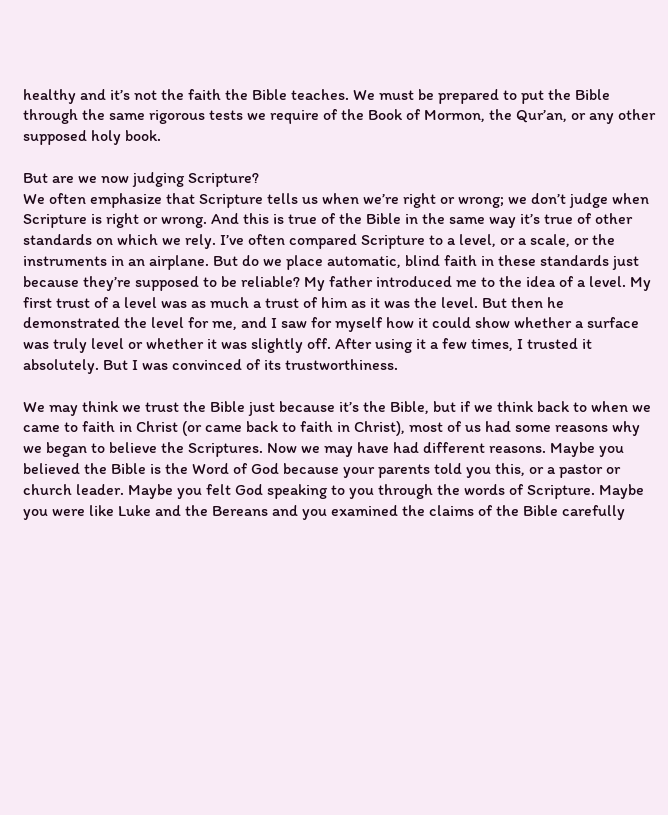healthy and it’s not the faith the Bible teaches. We must be prepared to put the Bible through the same rigorous tests we require of the Book of Mormon, the Qur’an, or any other supposed holy book.

But are we now judging Scripture?
We often emphasize that Scripture tells us when we’re right or wrong; we don’t judge when Scripture is right or wrong. And this is true of the Bible in the same way it’s true of other standards on which we rely. I’ve often compared Scripture to a level, or a scale, or the instruments in an airplane. But do we place automatic, blind faith in these standards just because they’re supposed to be reliable? My father introduced me to the idea of a level. My first trust of a level was as much a trust of him as it was the level. But then he demonstrated the level for me, and I saw for myself how it could show whether a surface was truly level or whether it was slightly off. After using it a few times, I trusted it absolutely. But I was convinced of its trustworthiness.

We may think we trust the Bible just because it’s the Bible, but if we think back to when we came to faith in Christ (or came back to faith in Christ), most of us had some reasons why we began to believe the Scriptures. Now we may have had different reasons. Maybe you believed the Bible is the Word of God because your parents told you this, or a pastor or church leader. Maybe you felt God speaking to you through the words of Scripture. Maybe you were like Luke and the Bereans and you examined the claims of the Bible carefully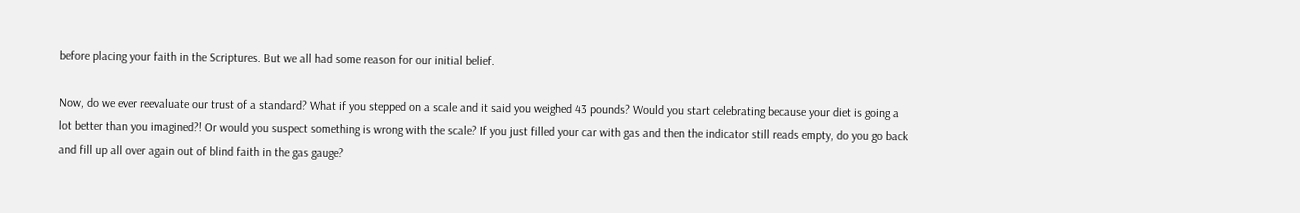before placing your faith in the Scriptures. But we all had some reason for our initial belief.

Now, do we ever reevaluate our trust of a standard? What if you stepped on a scale and it said you weighed 43 pounds? Would you start celebrating because your diet is going a lot better than you imagined?! Or would you suspect something is wrong with the scale? If you just filled your car with gas and then the indicator still reads empty, do you go back and fill up all over again out of blind faith in the gas gauge?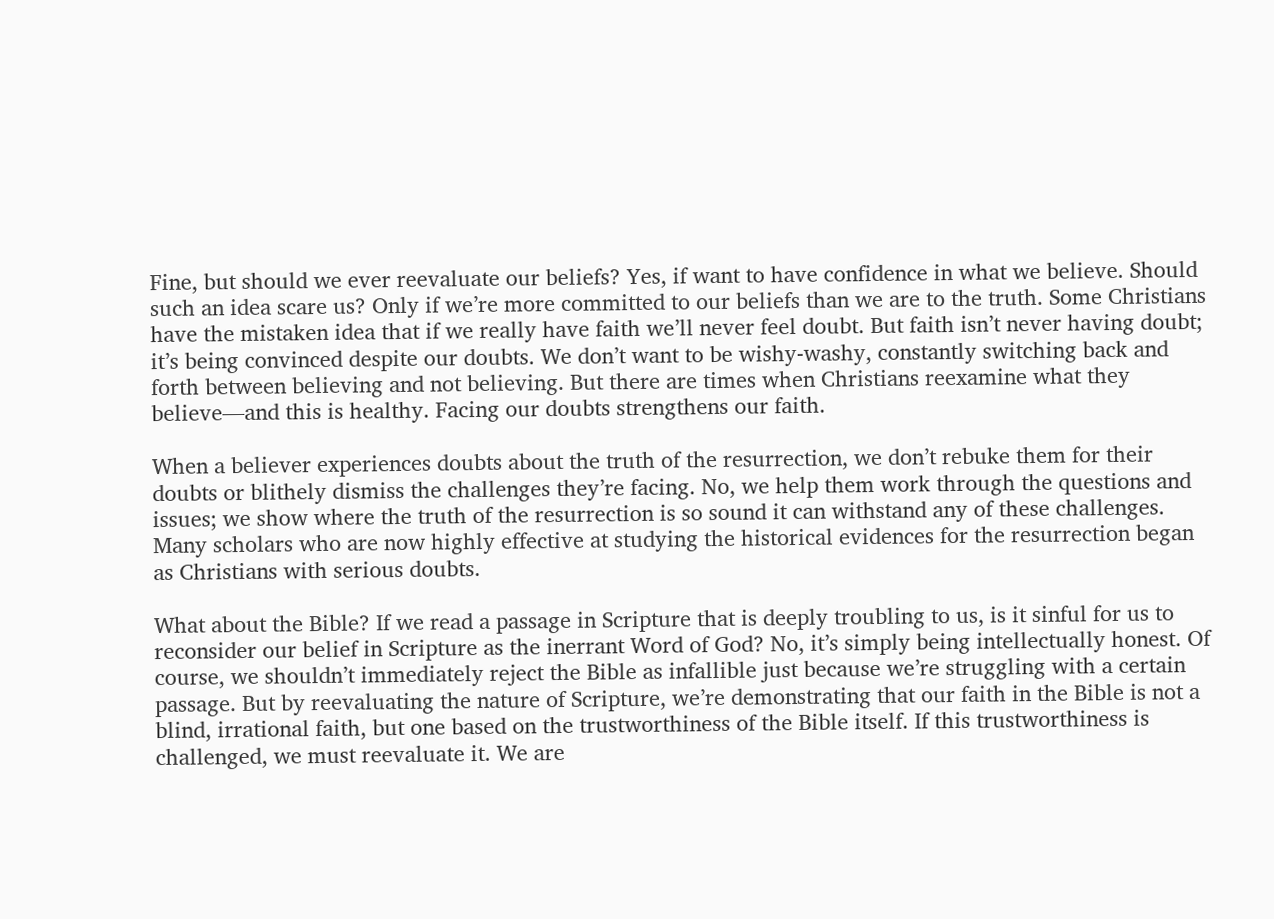Fine, but should we ever reevaluate our beliefs? Yes, if want to have confidence in what we believe. Should such an idea scare us? Only if we’re more committed to our beliefs than we are to the truth. Some Christians have the mistaken idea that if we really have faith we’ll never feel doubt. But faith isn’t never having doubt; it’s being convinced despite our doubts. We don’t want to be wishy-washy, constantly switching back and forth between believing and not believing. But there are times when Christians reexamine what they believe—and this is healthy. Facing our doubts strengthens our faith.

When a believer experiences doubts about the truth of the resurrection, we don’t rebuke them for their doubts or blithely dismiss the challenges they’re facing. No, we help them work through the questions and issues; we show where the truth of the resurrection is so sound it can withstand any of these challenges. Many scholars who are now highly effective at studying the historical evidences for the resurrection began as Christians with serious doubts.

What about the Bible? If we read a passage in Scripture that is deeply troubling to us, is it sinful for us to reconsider our belief in Scripture as the inerrant Word of God? No, it’s simply being intellectually honest. Of course, we shouldn’t immediately reject the Bible as infallible just because we’re struggling with a certain passage. But by reevaluating the nature of Scripture, we’re demonstrating that our faith in the Bible is not a blind, irrational faith, but one based on the trustworthiness of the Bible itself. If this trustworthiness is challenged, we must reevaluate it. We are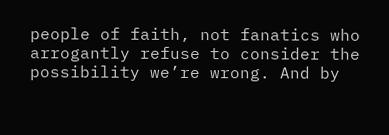people of faith, not fanatics who arrogantly refuse to consider the possibility we’re wrong. And by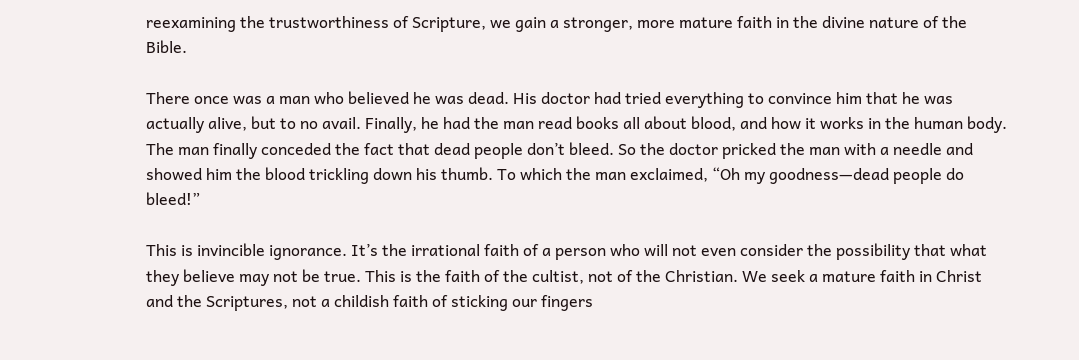reexamining the trustworthiness of Scripture, we gain a stronger, more mature faith in the divine nature of the Bible.

There once was a man who believed he was dead. His doctor had tried everything to convince him that he was actually alive, but to no avail. Finally, he had the man read books all about blood, and how it works in the human body. The man finally conceded the fact that dead people don’t bleed. So the doctor pricked the man with a needle and showed him the blood trickling down his thumb. To which the man exclaimed, “Oh my goodness—dead people do bleed!”

This is invincible ignorance. It’s the irrational faith of a person who will not even consider the possibility that what they believe may not be true. This is the faith of the cultist, not of the Christian. We seek a mature faith in Christ and the Scriptures, not a childish faith of sticking our fingers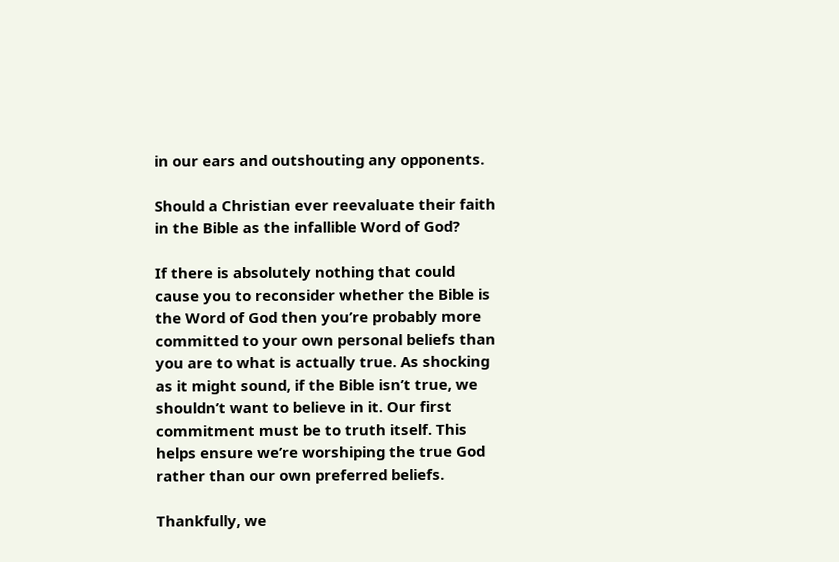in our ears and outshouting any opponents.

Should a Christian ever reevaluate their faith in the Bible as the infallible Word of God?

If there is absolutely nothing that could cause you to reconsider whether the Bible is the Word of God then you’re probably more committed to your own personal beliefs than you are to what is actually true. As shocking as it might sound, if the Bible isn’t true, we shouldn’t want to believe in it. Our first commitment must be to truth itself. This helps ensure we’re worshiping the true God rather than our own preferred beliefs.

Thankfully, we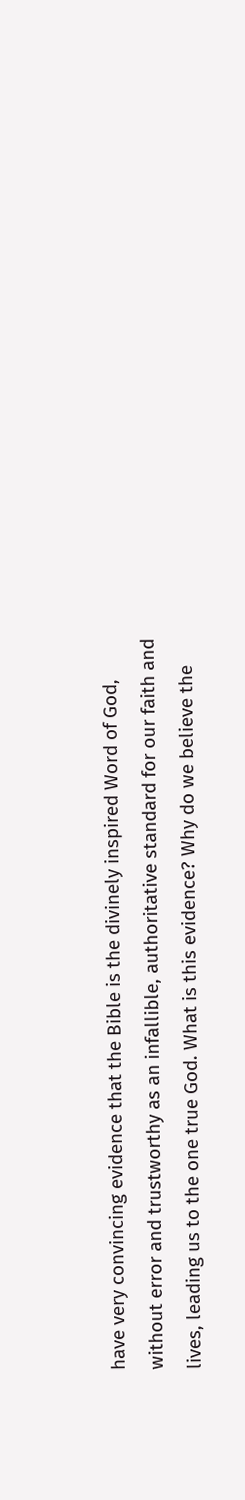have very convincing evidence that the Bible is the divinely inspired Word of God, without error and trustworthy as an infallible, authoritative standard for our faith and lives, leading us to the one true God. What is this evidence? Why do we believe the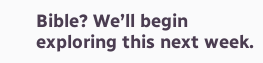Bible? We’ll begin exploring this next week.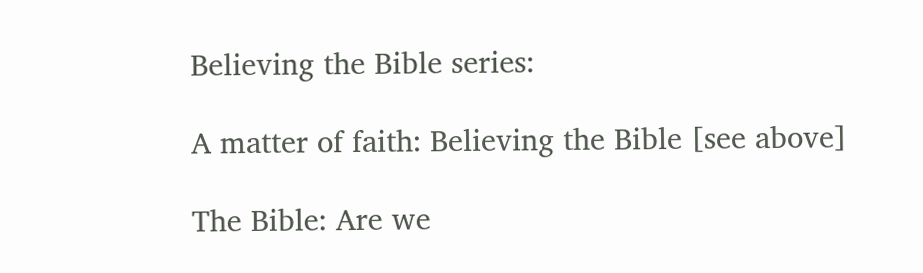Believing the Bible series:

A matter of faith: Believing the Bible [see above]

The Bible: Are we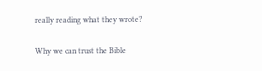really reading what they wrote?

Why we can trust the Bible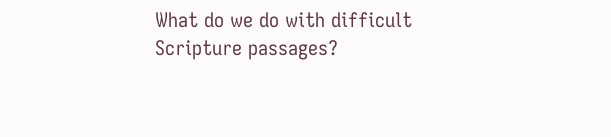What do we do with difficult Scripture passages?